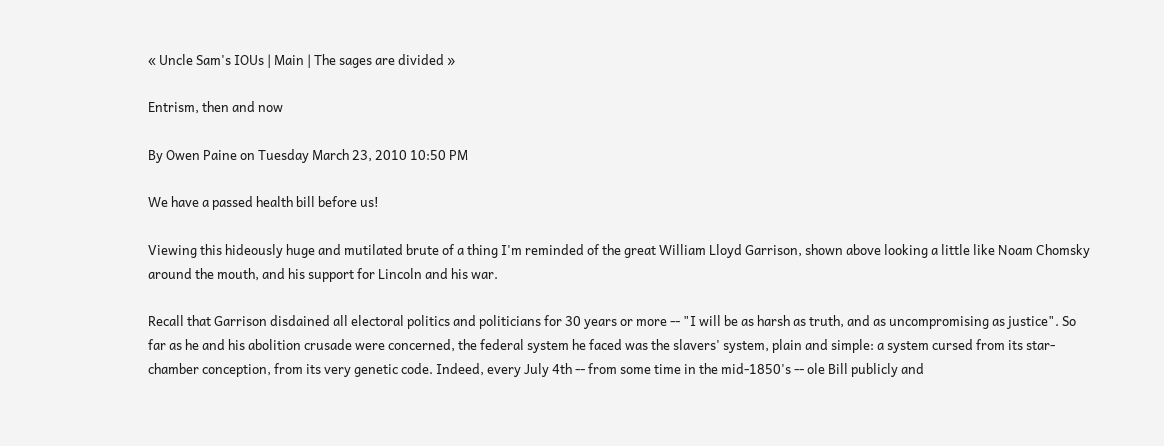« Uncle Sam's IOUs | Main | The sages are divided »

Entrism, then and now

By Owen Paine on Tuesday March 23, 2010 10:50 PM

We have a passed health bill before us!

Viewing this hideously huge and mutilated brute of a thing I'm reminded of the great William Lloyd Garrison, shown above looking a little like Noam Chomsky around the mouth, and his support for Lincoln and his war.

Recall that Garrison disdained all electoral politics and politicians for 30 years or more -- "I will be as harsh as truth, and as uncompromising as justice". So far as he and his abolition crusade were concerned, the federal system he faced was the slavers' system, plain and simple: a system cursed from its star-chamber conception, from its very genetic code. Indeed, every July 4th -- from some time in the mid-1850's -- ole Bill publicly and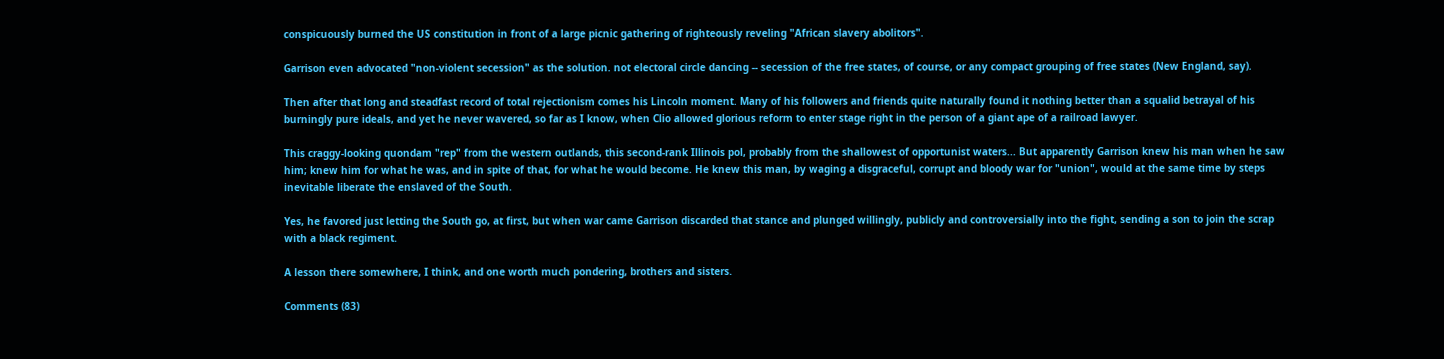conspicuously burned the US constitution in front of a large picnic gathering of righteously reveling "African slavery abolitors".

Garrison even advocated "non-violent secession" as the solution. not electoral circle dancing -- secession of the free states, of course, or any compact grouping of free states (New England, say).

Then after that long and steadfast record of total rejectionism comes his Lincoln moment. Many of his followers and friends quite naturally found it nothing better than a squalid betrayal of his burningly pure ideals, and yet he never wavered, so far as I know, when Clio allowed glorious reform to enter stage right in the person of a giant ape of a railroad lawyer.

This craggy-looking quondam "rep" from the western outlands, this second-rank Illinois pol, probably from the shallowest of opportunist waters... But apparently Garrison knew his man when he saw him; knew him for what he was, and in spite of that, for what he would become. He knew this man, by waging a disgraceful, corrupt and bloody war for "union", would at the same time by steps inevitable liberate the enslaved of the South.

Yes, he favored just letting the South go, at first, but when war came Garrison discarded that stance and plunged willingly, publicly and controversially into the fight, sending a son to join the scrap with a black regiment.

A lesson there somewhere, I think, and one worth much pondering, brothers and sisters.

Comments (83)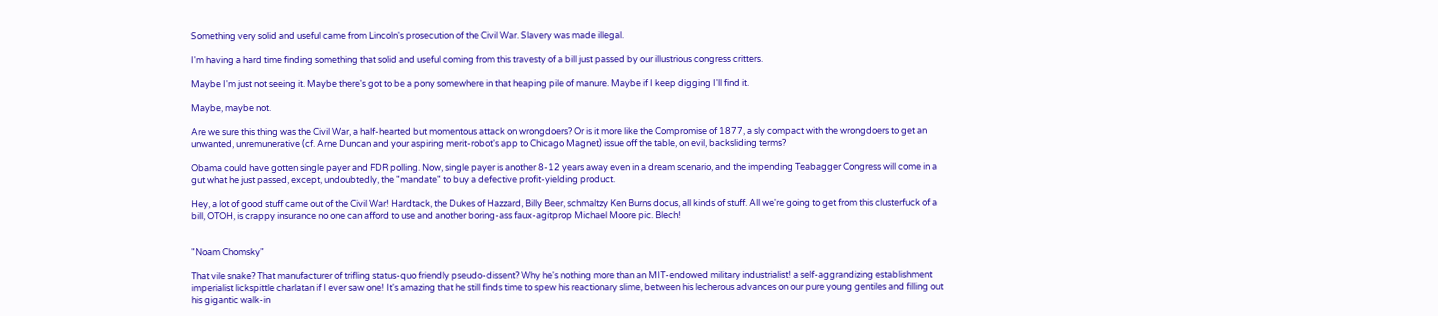Something very solid and useful came from Lincoln's prosecution of the Civil War. Slavery was made illegal.

I'm having a hard time finding something that solid and useful coming from this travesty of a bill just passed by our illustrious congress critters.

Maybe I'm just not seeing it. Maybe there's got to be a pony somewhere in that heaping pile of manure. Maybe if I keep digging I'll find it.

Maybe, maybe not.

Are we sure this thing was the Civil War, a half-hearted but momentous attack on wrongdoers? Or is it more like the Compromise of 1877, a sly compact with the wrongdoers to get an unwanted, unremunerative (cf. Arne Duncan and your aspiring merit-robot's app to Chicago Magnet) issue off the table, on evil, backsliding terms?

Obama could have gotten single payer and FDR polling. Now, single payer is another 8-12 years away even in a dream scenario, and the impending Teabagger Congress will come in a gut what he just passed, except, undoubtedly, the "mandate" to buy a defective profit-yielding product.

Hey, a lot of good stuff came out of the Civil War! Hardtack, the Dukes of Hazzard, Billy Beer, schmaltzy Ken Burns docus, all kinds of stuff. All we're going to get from this clusterfuck of a bill, OTOH, is crappy insurance no one can afford to use and another boring-ass faux-agitprop Michael Moore pic. Blech!


"Noam Chomsky"

That vile snake? That manufacturer of trifling status-quo friendly pseudo-dissent? Why he's nothing more than an MIT-endowed military industrialist! a self-aggrandizing establishment imperialist lickspittle charlatan if I ever saw one! It's amazing that he still finds time to spew his reactionary slime, between his lecherous advances on our pure young gentiles and filling out his gigantic walk-in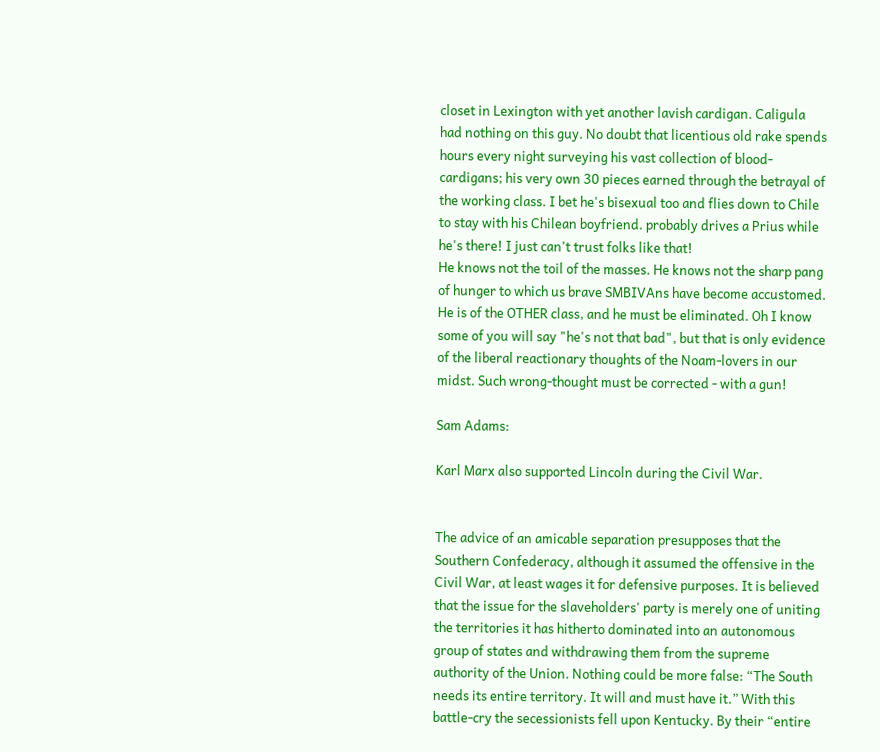closet in Lexington with yet another lavish cardigan. Caligula had nothing on this guy. No doubt that licentious old rake spends hours every night surveying his vast collection of blood-cardigans; his very own 30 pieces earned through the betrayal of the working class. I bet he's bisexual too and flies down to Chile to stay with his Chilean boyfriend. probably drives a Prius while he's there! I just can't trust folks like that!
He knows not the toil of the masses. He knows not the sharp pang of hunger to which us brave SMBIVAns have become accustomed. He is of the OTHER class, and he must be eliminated. Oh I know some of you will say "he's not that bad", but that is only evidence of the liberal reactionary thoughts of the Noam-lovers in our midst. Such wrong-thought must be corrected - with a gun!

Sam Adams:

Karl Marx also supported Lincoln during the Civil War.


The advice of an amicable separation presupposes that the Southern Confederacy, although it assumed the offensive in the Civil War, at least wages it for defensive purposes. It is believed that the issue for the slaveholders' party is merely one of uniting the territories it has hitherto dominated into an autonomous group of states and withdrawing them from the supreme authority of the Union. Nothing could be more false: “The South needs its entire territory. It will and must have it.” With this battle-cry the secessionists fell upon Kentucky. By their “entire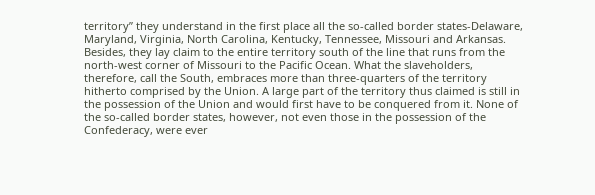territory” they understand in the first place all the so-called border states-Delaware, Maryland, Virginia, North Carolina, Kentucky, Tennessee, Missouri and Arkansas. Besides, they lay claim to the entire territory south of the line that runs from the north-west corner of Missouri to the Pacific Ocean. What the slaveholders, therefore, call the South, embraces more than three-quarters of the territory hitherto comprised by the Union. A large part of the territory thus claimed is still in the possession of the Union and would first have to be conquered from it. None of the so-called border states, however, not even those in the possession of the Confederacy, were ever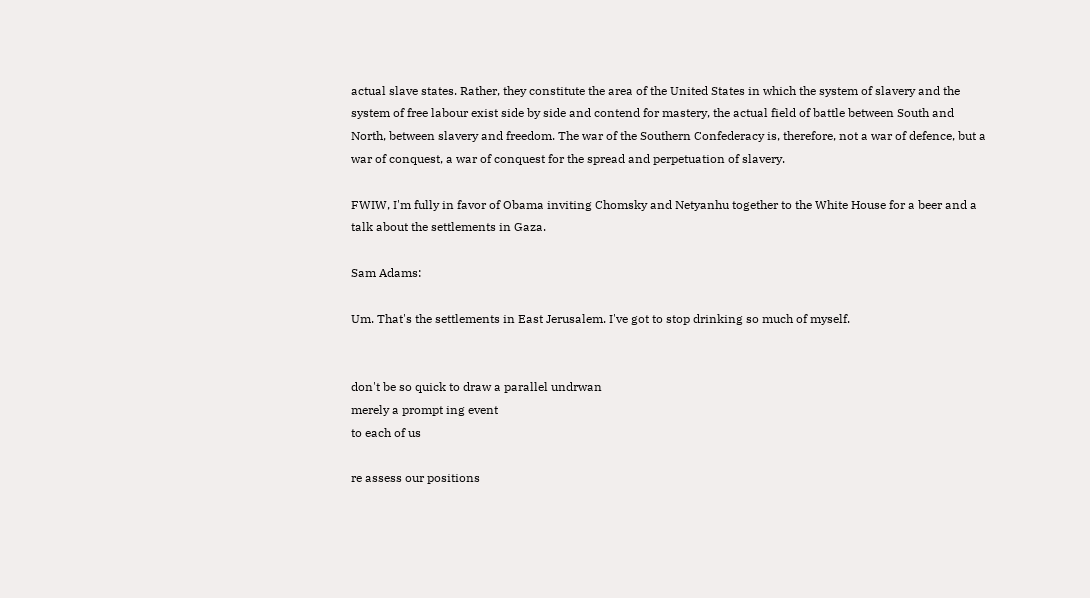actual slave states. Rather, they constitute the area of the United States in which the system of slavery and the system of free labour exist side by side and contend for mastery, the actual field of battle between South and North, between slavery and freedom. The war of the Southern Confederacy is, therefore, not a war of defence, but a war of conquest, a war of conquest for the spread and perpetuation of slavery.

FWIW, I'm fully in favor of Obama inviting Chomsky and Netyanhu together to the White House for a beer and a talk about the settlements in Gaza.

Sam Adams:

Um. That's the settlements in East Jerusalem. I've got to stop drinking so much of myself.


don't be so quick to draw a parallel undrwan
merely a prompt ing event
to each of us

re assess our positions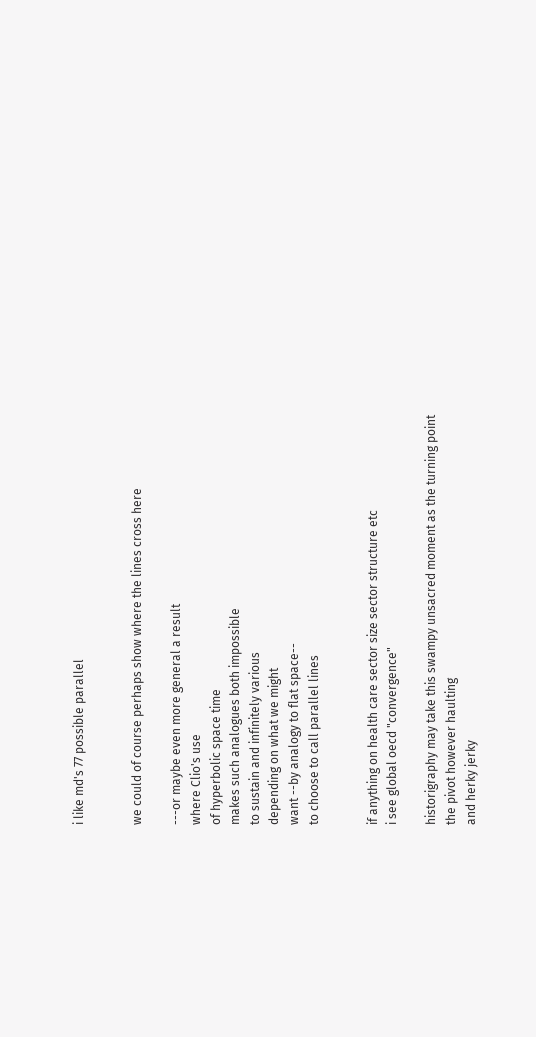i like md's 77 possible parallel


we could of course perhaps show where the lines cross here

---or maybe even more general a result
where Clio's use
of hyperbolic space time
makes such analogues both impossible
to sustain and infinitely various
depending on what we might
want --by analogy to flat space--
to choose to call parallel lines


if anything on health care sector size sector structure etc
i see global oecd "convergence"

historigraphy may take this swampy unsacred moment as the turning point
the pivot however haulting
and herky jerky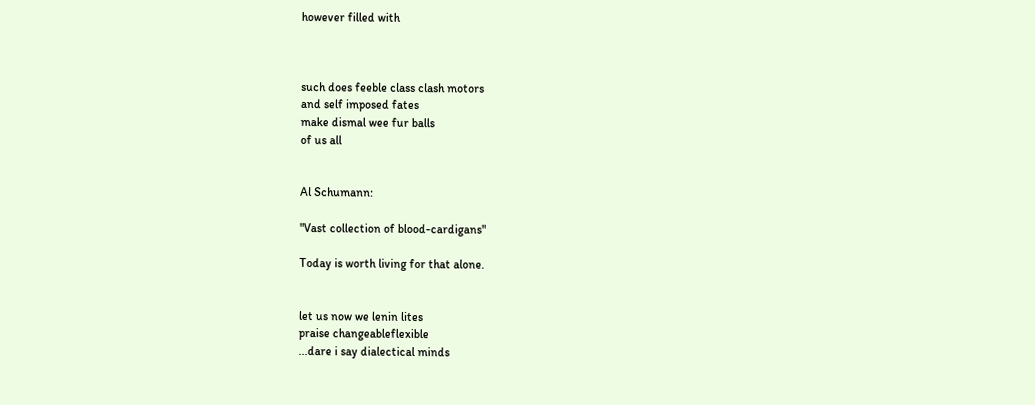however filled with



such does feeble class clash motors
and self imposed fates
make dismal wee fur balls
of us all


Al Schumann:

"Vast collection of blood-cardigans"

Today is worth living for that alone.


let us now we lenin lites
praise changeableflexible
...dare i say dialectical minds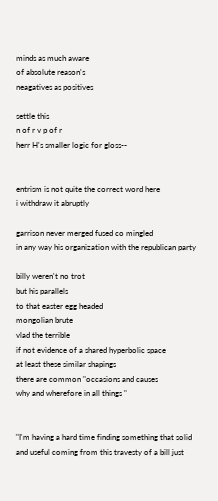minds as much aware
of absolute reason's
neagatives as positives

settle this
n of r v p of r
herr H's smaller logic for gloss--


entrism is not quite the correct word here
i withdraw it abruptly

garrison never merged fused co mingled
in any way his organization with the republican party

billy weren't no trot
but his parallels
to that easter egg headed
mongolian brute
vlad the terrible
if not evidence of a shared hyperbolic space
at least these similar shapings
there are common "occasions and causes
why and wherefore in all things "


"I'm having a hard time finding something that solid and useful coming from this travesty of a bill just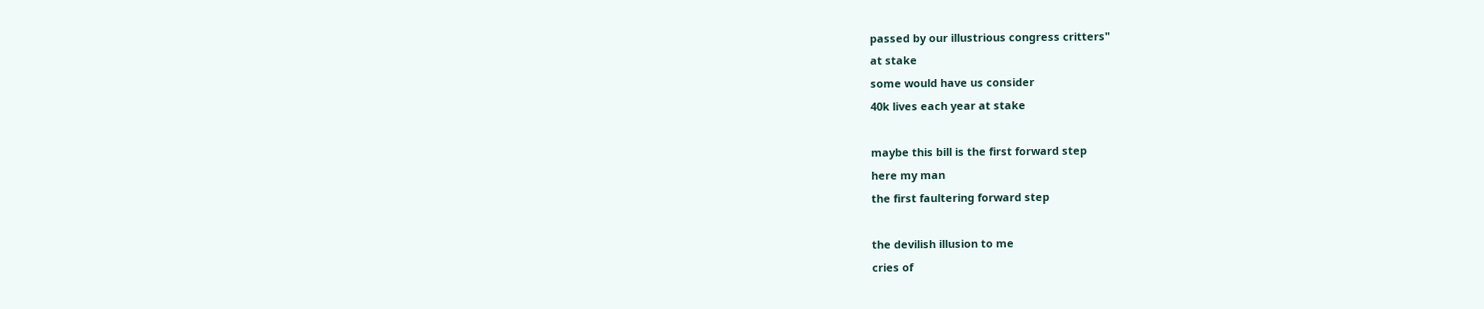passed by our illustrious congress critters"
at stake
some would have us consider
40k lives each year at stake

maybe this bill is the first forward step
here my man
the first faultering forward step

the devilish illusion to me
cries of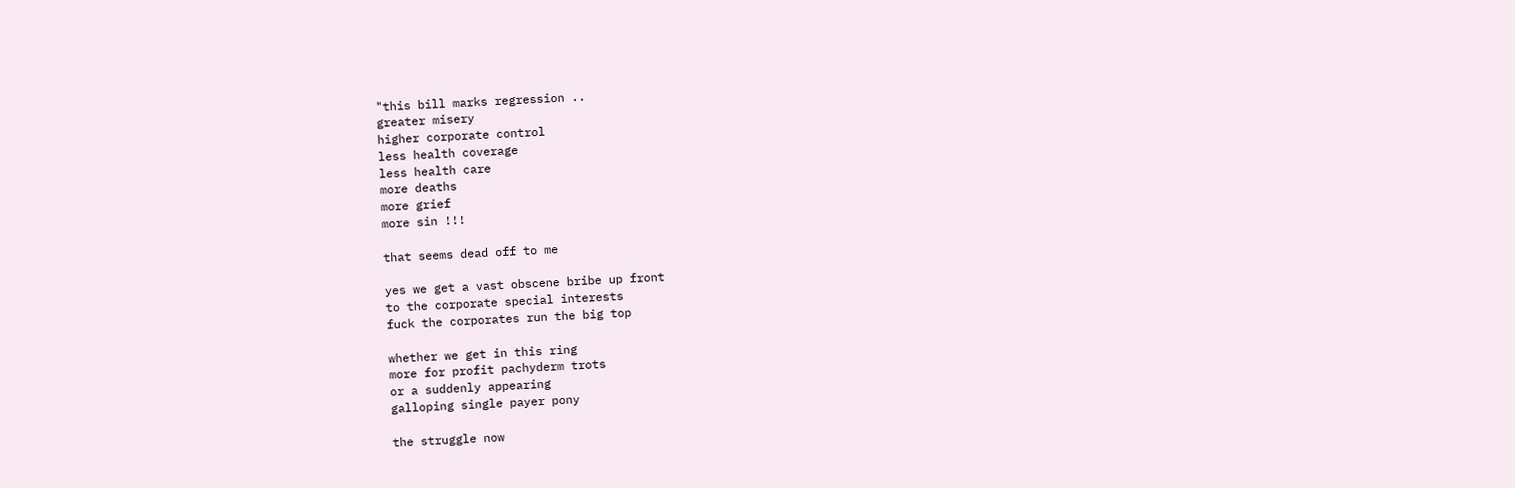"this bill marks regression ..
greater misery
higher corporate control
less health coverage
less health care
more deaths
more grief
more sin !!!

that seems dead off to me

yes we get a vast obscene bribe up front
to the corporate special interests
fuck the corporates run the big top

whether we get in this ring
more for profit pachyderm trots
or a suddenly appearing
galloping single payer pony

the struggle now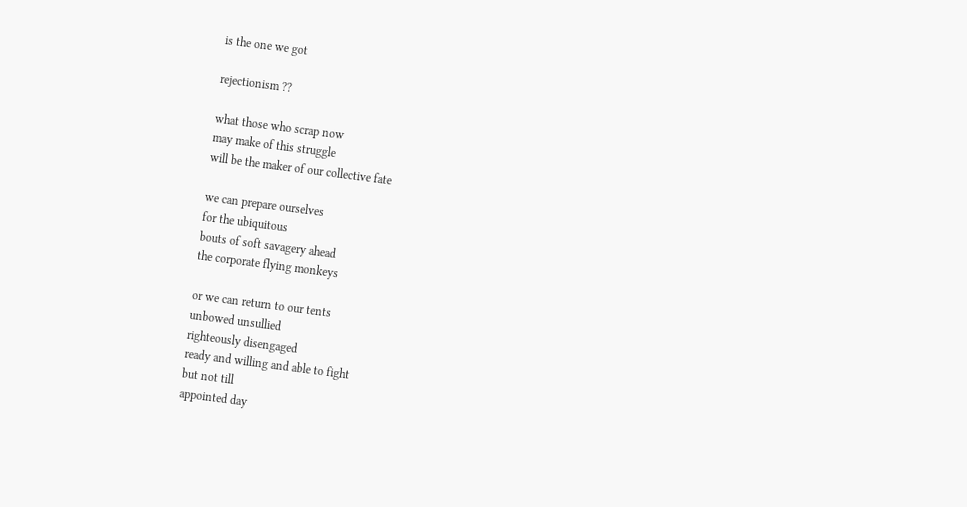is the one we got

rejectionism ??

what those who scrap now
may make of this struggle
will be the maker of our collective fate

we can prepare ourselves
for the ubiquitous
bouts of soft savagery ahead
the corporate flying monkeys

or we can return to our tents
unbowed unsullied
righteously disengaged
ready and willing and able to fight
but not till
appointed day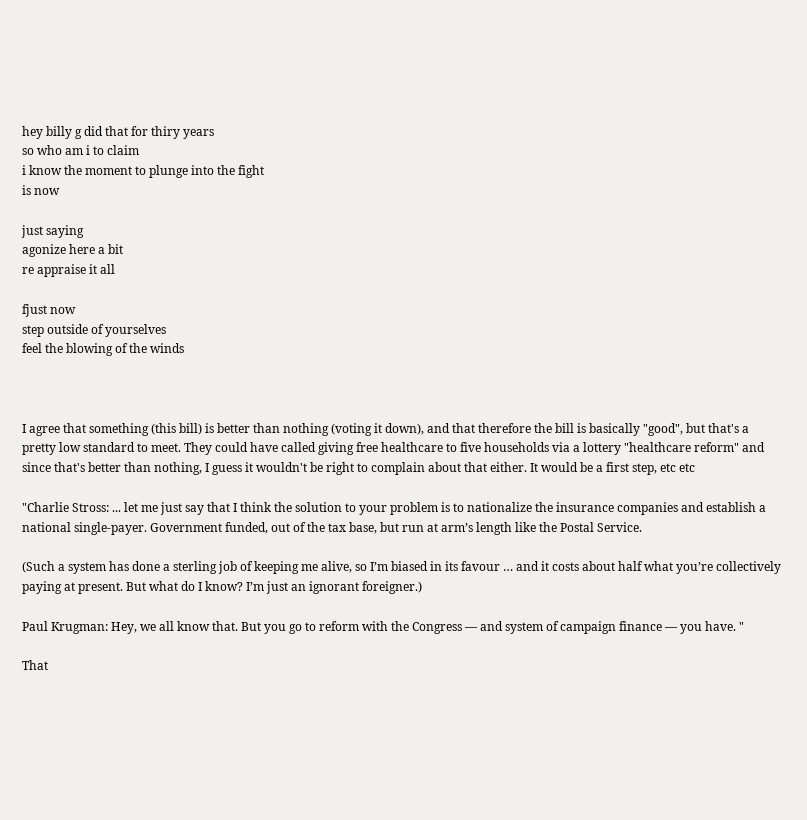hey billy g did that for thiry years
so who am i to claim
i know the moment to plunge into the fight
is now

just saying
agonize here a bit
re appraise it all

fjust now
step outside of yourselves
feel the blowing of the winds



I agree that something (this bill) is better than nothing (voting it down), and that therefore the bill is basically "good", but that's a pretty low standard to meet. They could have called giving free healthcare to five households via a lottery "healthcare reform" and since that's better than nothing, I guess it wouldn't be right to complain about that either. It would be a first step, etc etc

"Charlie Stross: ... let me just say that I think the solution to your problem is to nationalize the insurance companies and establish a national single-payer. Government funded, out of the tax base, but run at arm’s length like the Postal Service.

(Such a system has done a sterling job of keeping me alive, so I’m biased in its favour … and it costs about half what you’re collectively paying at present. But what do I know? I’m just an ignorant foreigner.)

Paul Krugman: Hey, we all know that. But you go to reform with the Congress — and system of campaign finance — you have. "

That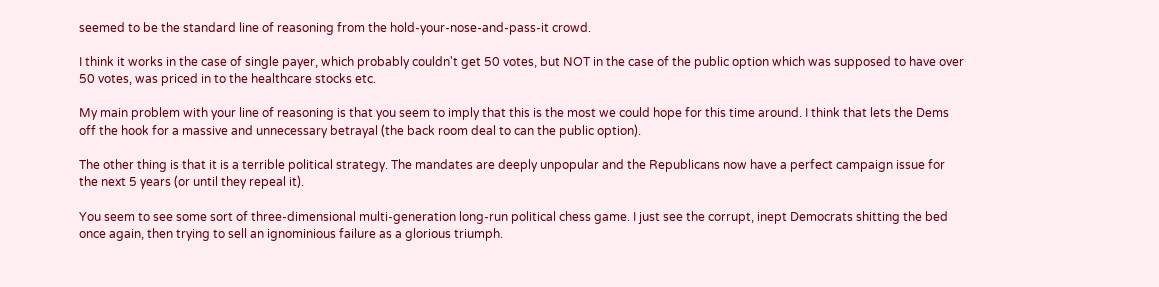seemed to be the standard line of reasoning from the hold-your-nose-and-pass-it crowd.

I think it works in the case of single payer, which probably couldn't get 50 votes, but NOT in the case of the public option which was supposed to have over 50 votes, was priced in to the healthcare stocks etc.

My main problem with your line of reasoning is that you seem to imply that this is the most we could hope for this time around. I think that lets the Dems off the hook for a massive and unnecessary betrayal (the back room deal to can the public option).

The other thing is that it is a terrible political strategy. The mandates are deeply unpopular and the Republicans now have a perfect campaign issue for the next 5 years (or until they repeal it).

You seem to see some sort of three-dimensional multi-generation long-run political chess game. I just see the corrupt, inept Democrats shitting the bed once again, then trying to sell an ignominious failure as a glorious triumph.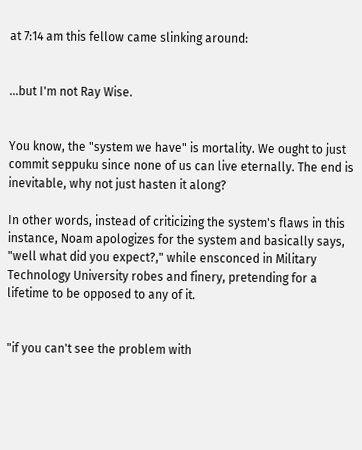at 7:14 am this fellow came slinking around:


...but I'm not Ray Wise.


You know, the "system we have" is mortality. We ought to just commit seppuku since none of us can live eternally. The end is inevitable, why not just hasten it along?

In other words, instead of criticizing the system's flaws in this instance, Noam apologizes for the system and basically says, "well what did you expect?," while ensconced in Military Technology University robes and finery, pretending for a lifetime to be opposed to any of it.


"if you can't see the problem with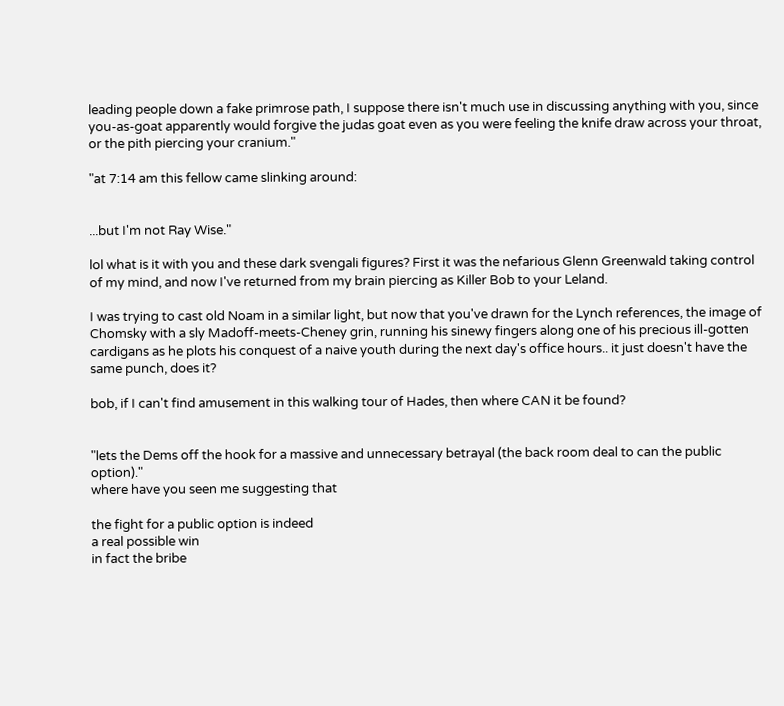leading people down a fake primrose path, I suppose there isn't much use in discussing anything with you, since you-as-goat apparently would forgive the judas goat even as you were feeling the knife draw across your throat, or the pith piercing your cranium."

"at 7:14 am this fellow came slinking around:


...but I'm not Ray Wise."

lol what is it with you and these dark svengali figures? First it was the nefarious Glenn Greenwald taking control of my mind, and now I've returned from my brain piercing as Killer Bob to your Leland.

I was trying to cast old Noam in a similar light, but now that you've drawn for the Lynch references, the image of Chomsky with a sly Madoff-meets-Cheney grin, running his sinewy fingers along one of his precious ill-gotten cardigans as he plots his conquest of a naive youth during the next day's office hours.. it just doesn't have the same punch, does it?

bob, if I can't find amusement in this walking tour of Hades, then where CAN it be found?


"lets the Dems off the hook for a massive and unnecessary betrayal (the back room deal to can the public option)."
where have you seen me suggesting that

the fight for a public option is indeed
a real possible win
in fact the bribe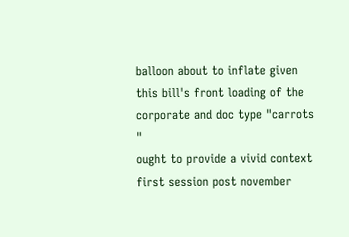balloon about to inflate given this bill's front loading of the corporate and doc type "carrots "
ought to provide a vivid context
first session post november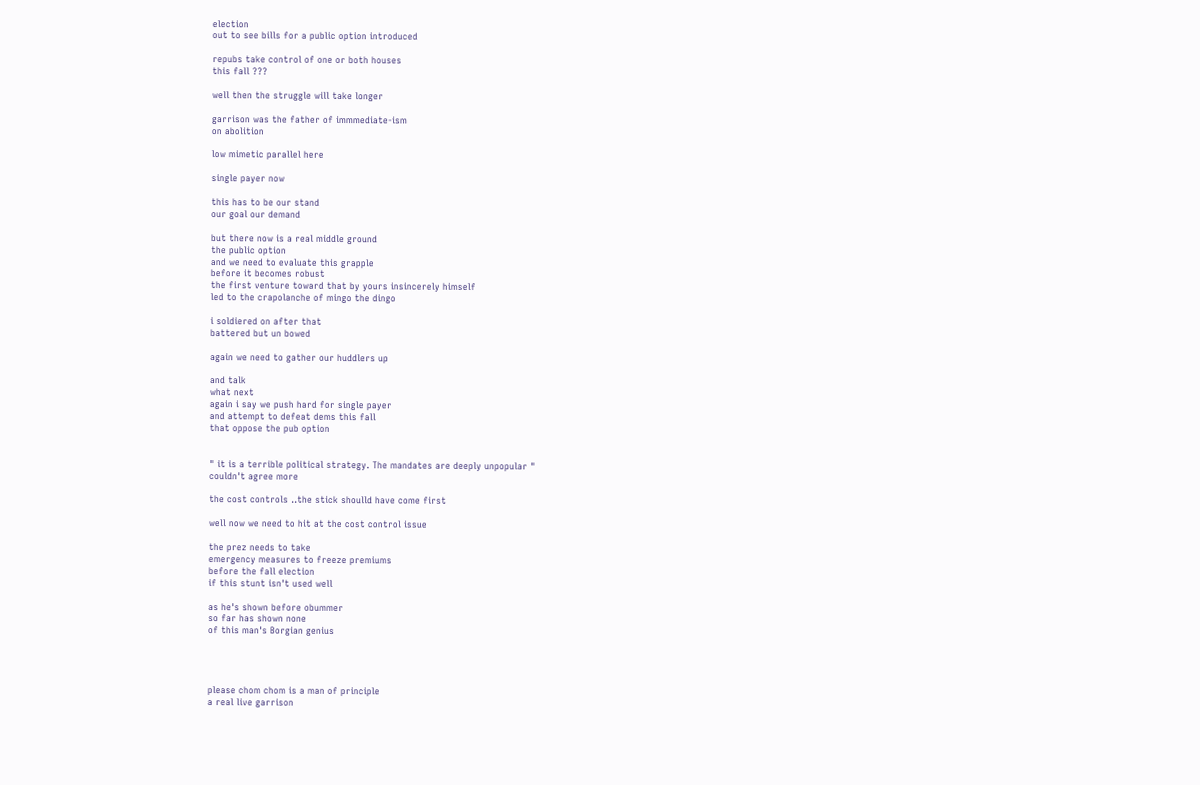election
out to see bills for a public option introduced

repubs take control of one or both houses
this fall ???

well then the struggle will take longer

garrison was the father of immmediate-ism
on abolition

low mimetic parallel here

single payer now

this has to be our stand
our goal our demand

but there now is a real middle ground
the public option
and we need to evaluate this grapple
before it becomes robust
the first venture toward that by yours insincerely himself
led to the crapolanche of mingo the dingo

i soldiered on after that
battered but un bowed

again we need to gather our huddlers up

and talk
what next
again i say we push hard for single payer
and attempt to defeat dems this fall
that oppose the pub option


" it is a terrible political strategy. The mandates are deeply unpopular "
couldn't agree more

the cost controls ..the stick shoulld have come first

well now we need to hit at the cost control issue

the prez needs to take
emergency measures to freeze premiums
before the fall election
if this stunt isn't used well

as he's shown before obummer
so far has shown none
of this man's Borgian genius




please chom chom is a man of principle
a real live garrison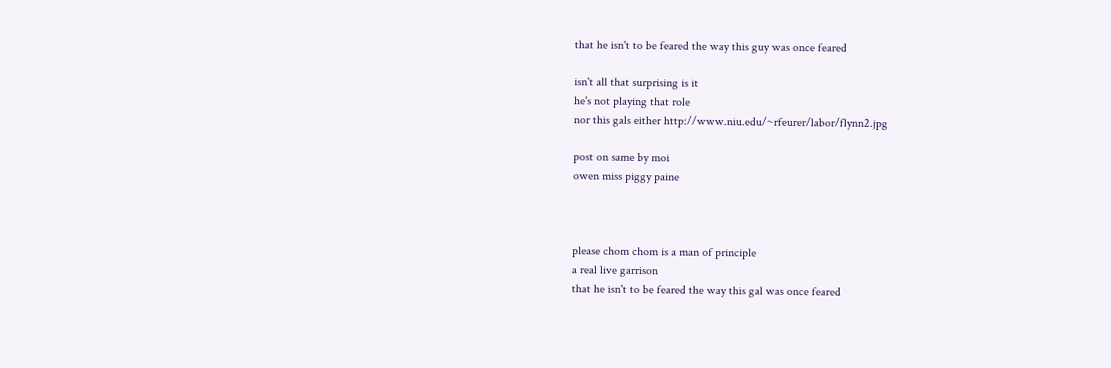that he isn't to be feared the way this guy was once feared

isn't all that surprising is it
he's not playing that role
nor this gals either http://www.niu.edu/~rfeurer/labor/flynn2.jpg

post on same by moi
owen miss piggy paine



please chom chom is a man of principle
a real live garrison
that he isn't to be feared the way this gal was once feared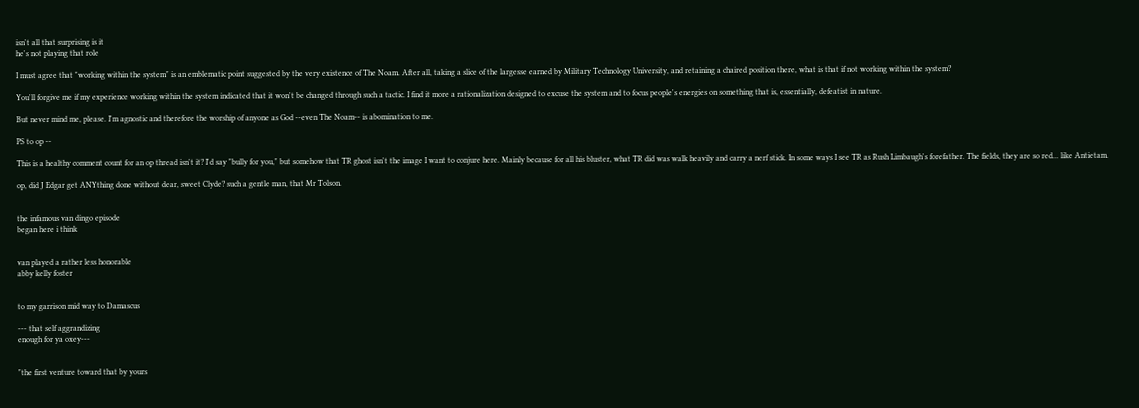isn't all that surprising is it
he's not playing that role

I must agree that "working within the system" is an emblematic point suggested by the very existence of The Noam. After all, taking a slice of the largesse earned by Military Technology University, and retaining a chaired position there, what is that if not working within the system?

You'll forgive me if my experience working within the system indicated that it won't be changed through such a tactic. I find it more a rationalization designed to excuse the system and to focus people's energies on something that is, essentially, defeatist in nature.

But never mind me, please. I'm agnostic and therefore the worship of anyone as God --even The Noam-- is abomination to me.

PS to op --

This is a healthy comment count for an op thread isn't it? I'd say "bully for you," but somehow that TR ghost isn't the image I want to conjure here. Mainly because for all his bluster, what TR did was walk heavily and carry a nerf stick. In some ways I see TR as Rush Limbaugh's forefather. The fields, they are so red... like Antietam.

op, did J Edgar get ANYthing done without dear, sweet Clyde? such a gentle man, that Mr Tolson.


the infamous van dingo episode
began here i think


van played a rather less honorable
abby kelly foster


to my garrison mid way to Damascus

--- that self aggrandizing
enough for ya oxey---


"the first venture toward that by yours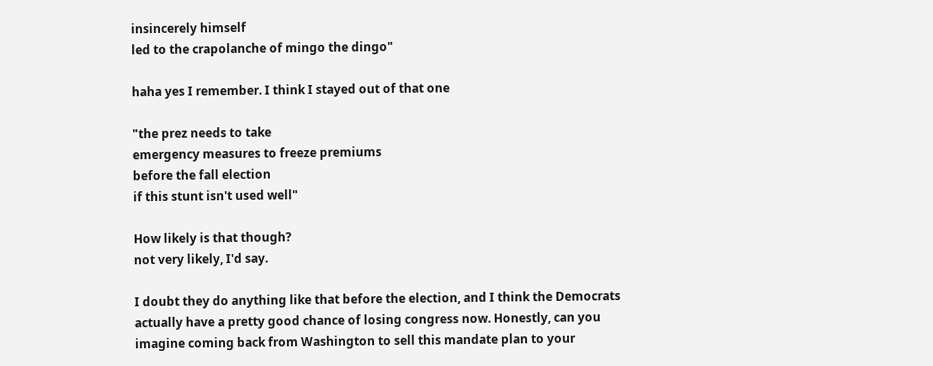insincerely himself
led to the crapolanche of mingo the dingo"

haha yes I remember. I think I stayed out of that one

"the prez needs to take
emergency measures to freeze premiums
before the fall election
if this stunt isn't used well"

How likely is that though?
not very likely, I'd say.

I doubt they do anything like that before the election, and I think the Democrats actually have a pretty good chance of losing congress now. Honestly, can you imagine coming back from Washington to sell this mandate plan to your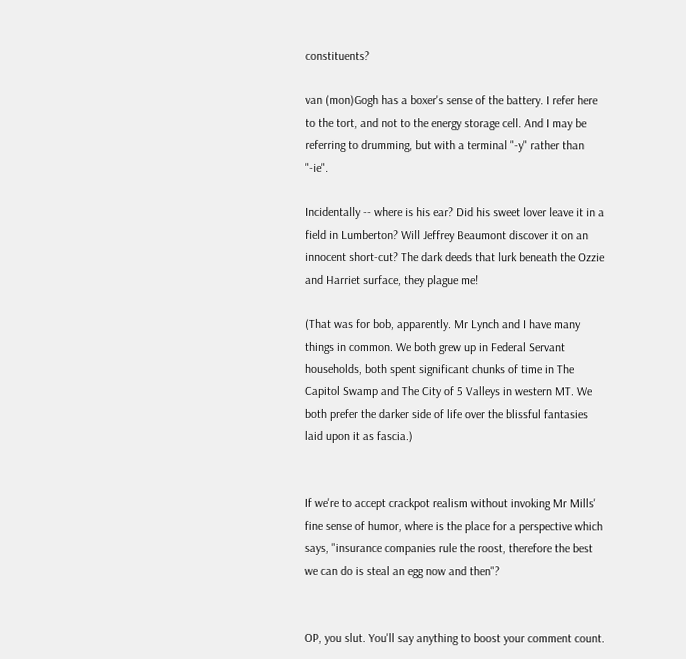constituents?

van (mon)Gogh has a boxer's sense of the battery. I refer here to the tort, and not to the energy storage cell. And I may be referring to drumming, but with a terminal "-y" rather than "-ie".

Incidentally -- where is his ear? Did his sweet lover leave it in a field in Lumberton? Will Jeffrey Beaumont discover it on an innocent short-cut? The dark deeds that lurk beneath the Ozzie and Harriet surface, they plague me!

(That was for bob, apparently. Mr Lynch and I have many things in common. We both grew up in Federal Servant households, both spent significant chunks of time in The Capitol Swamp and The City of 5 Valleys in western MT. We both prefer the darker side of life over the blissful fantasies laid upon it as fascia.)


If we're to accept crackpot realism without invoking Mr Mills' fine sense of humor, where is the place for a perspective which says, "insurance companies rule the roost, therefore the best we can do is steal an egg now and then"?


OP, you slut. You'll say anything to boost your comment count.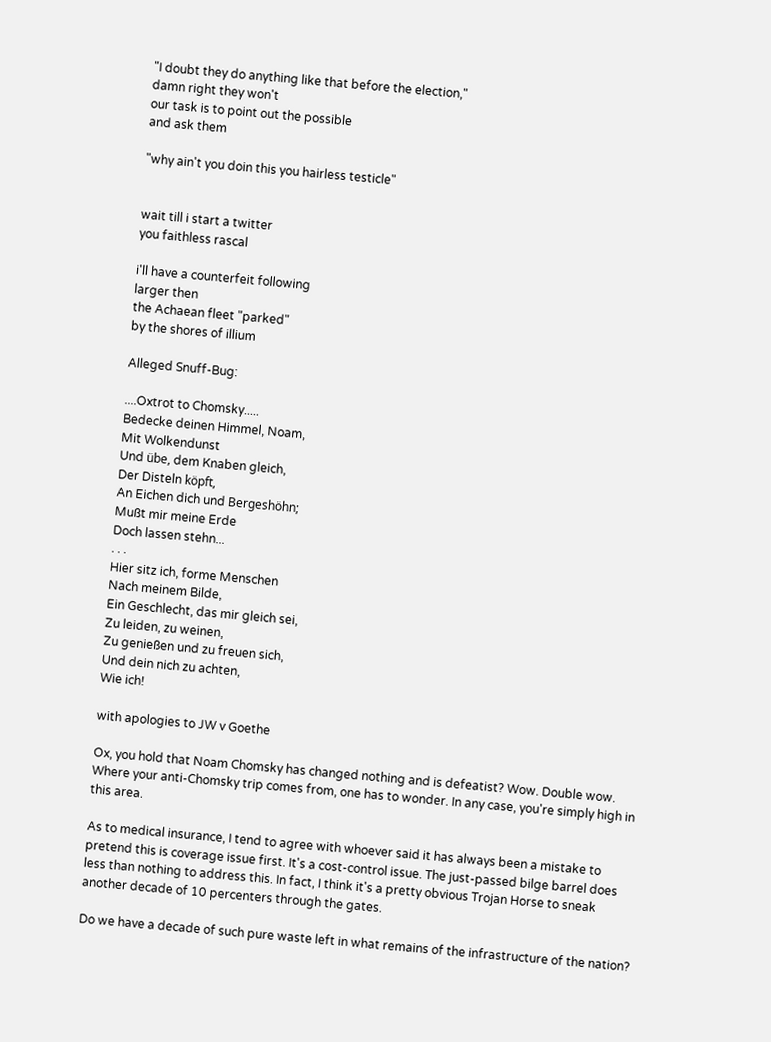"I doubt they do anything like that before the election,"
damn right they won't
our task is to point out the possible
and ask them

"why ain't you doin this you hairless testicle"


wait till i start a twitter
you faithless rascal

i'll have a counterfeit following
larger then
the Achaean fleet "parked"
by the shores of illium

Alleged Snuff-Bug:

....Oxtrot to Chomsky.....
Bedecke deinen Himmel, Noam,
Mit Wolkendunst
Und übe, dem Knaben gleich,
Der Disteln köpft,
An Eichen dich und Bergeshöhn;
Mußt mir meine Erde
Doch lassen stehn...
. . .
Hier sitz ich, forme Menschen
Nach meinem Bilde,
Ein Geschlecht, das mir gleich sei,
Zu leiden, zu weinen,
Zu genießen und zu freuen sich,
Und dein nich zu achten,
Wie ich!

with apologies to JW v Goethe

Ox, you hold that Noam Chomsky has changed nothing and is defeatist? Wow. Double wow. Where your anti-Chomsky trip comes from, one has to wonder. In any case, you're simply high in this area.

As to medical insurance, I tend to agree with whoever said it has always been a mistake to pretend this is coverage issue first. It's a cost-control issue. The just-passed bilge barrel does less than nothing to address this. In fact, I think it's a pretty obvious Trojan Horse to sneak another decade of 10 percenters through the gates.

Do we have a decade of such pure waste left in what remains of the infrastructure of the nation?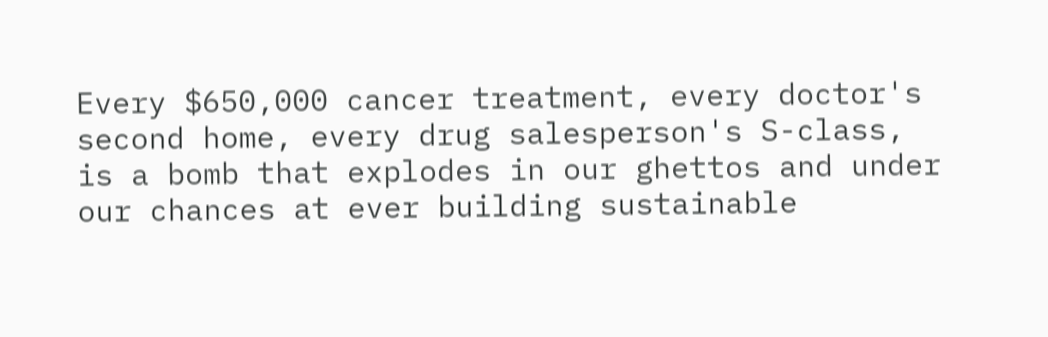Every $650,000 cancer treatment, every doctor's second home, every drug salesperson's S-class, is a bomb that explodes in our ghettos and under our chances at ever building sustainable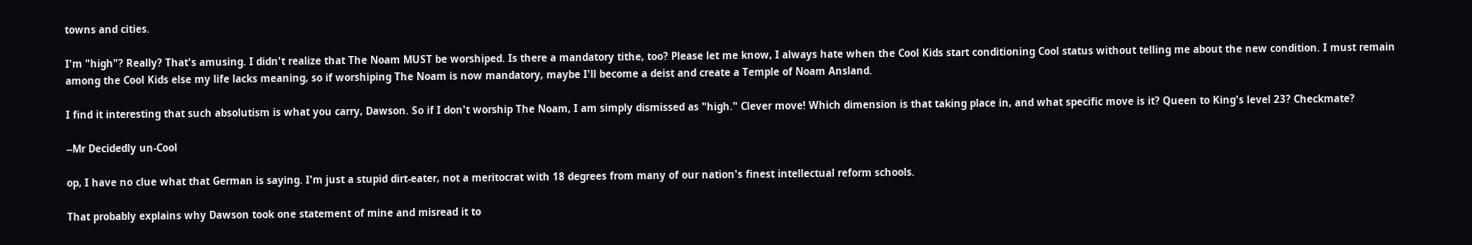towns and cities.

I'm "high"? Really? That's amusing. I didn't realize that The Noam MUST be worshiped. Is there a mandatory tithe, too? Please let me know, I always hate when the Cool Kids start conditioning Cool status without telling me about the new condition. I must remain among the Cool Kids else my life lacks meaning, so if worshiping The Noam is now mandatory, maybe I'll become a deist and create a Temple of Noam Ansland.

I find it interesting that such absolutism is what you carry, Dawson. So if I don't worship The Noam, I am simply dismissed as "high." Clever move! Which dimension is that taking place in, and what specific move is it? Queen to King's level 23? Checkmate?

--Mr Decidedly un-Cool

op, I have no clue what that German is saying. I'm just a stupid dirt-eater, not a meritocrat with 18 degrees from many of our nation's finest intellectual reform schools.

That probably explains why Dawson took one statement of mine and misread it to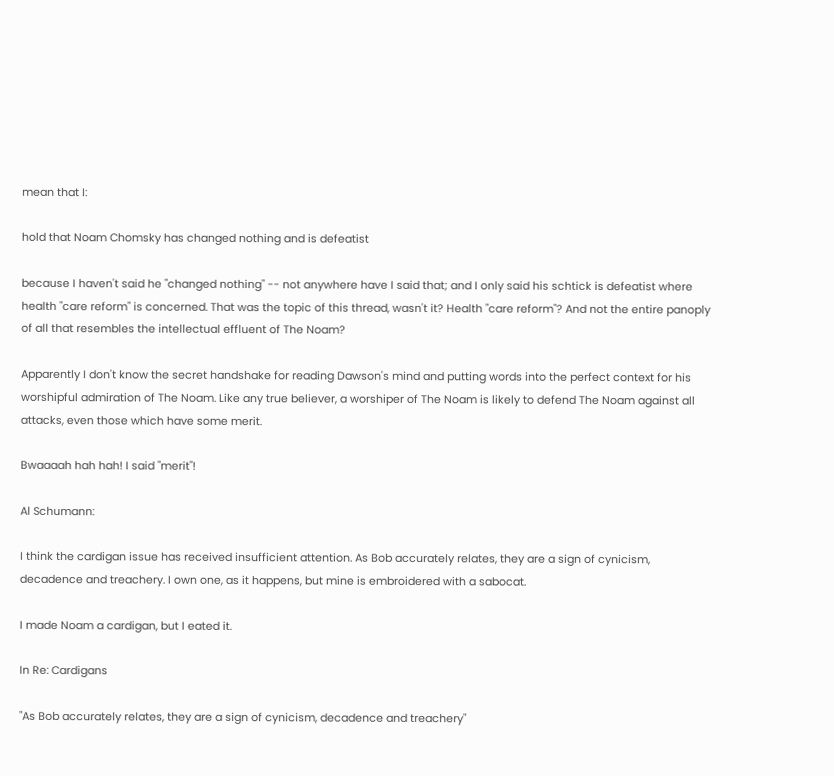mean that I:

hold that Noam Chomsky has changed nothing and is defeatist

because I haven't said he "changed nothing" -- not anywhere have I said that; and I only said his schtick is defeatist where health "care reform" is concerned. That was the topic of this thread, wasn't it? Health "care reform"? And not the entire panoply of all that resembles the intellectual effluent of The Noam?

Apparently I don't know the secret handshake for reading Dawson's mind and putting words into the perfect context for his worshipful admiration of The Noam. Like any true believer, a worshiper of The Noam is likely to defend The Noam against all attacks, even those which have some merit.

Bwaaaah hah hah! I said "merit"!

Al Schumann:

I think the cardigan issue has received insufficient attention. As Bob accurately relates, they are a sign of cynicism, decadence and treachery. I own one, as it happens, but mine is embroidered with a sabocat.

I made Noam a cardigan, but I eated it.

In Re: Cardigans

"As Bob accurately relates, they are a sign of cynicism, decadence and treachery"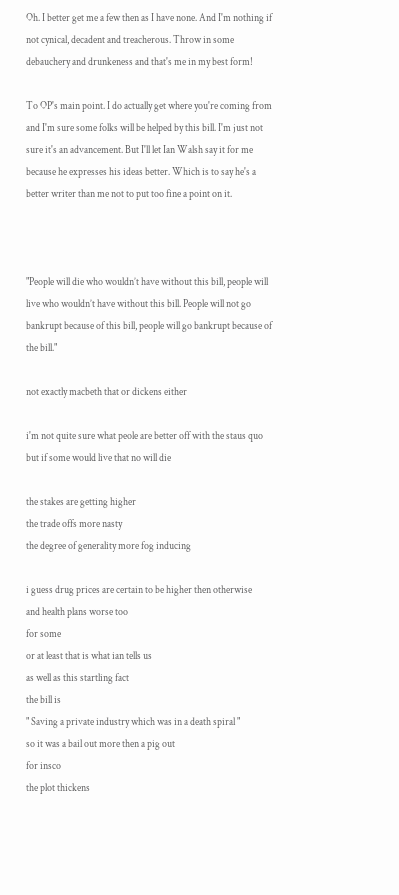Oh. I better get me a few then as I have none. And I'm nothing if not cynical, decadent and treacherous. Throw in some debauchery and drunkeness and that's me in my best form!

To OP's main point. I do actually get where you're coming from and I'm sure some folks will be helped by this bill. I'm just not sure it's an advancement. But I'll let Ian Walsh say it for me because he expresses his ideas better. Which is to say he's a better writer than me not to put too fine a point on it.



"People will die who wouldn’t have without this bill, people will live who wouldn’t have without this bill. People will not go bankrupt because of this bill, people will go bankrupt because of the bill."

not exactly macbeth that or dickens either

i'm not quite sure what peole are better off with the staus quo
but if some would live that no will die

the stakes are getting higher
the trade offs more nasty
the degree of generality more fog inducing

i guess drug prices are certain to be higher then otherwise
and health plans worse too
for some
or at least that is what ian tells us
as well as this startling fact
the bill is
" Saving a private industry which was in a death spiral "
so it was a bail out more then a pig out
for insco
the plot thickens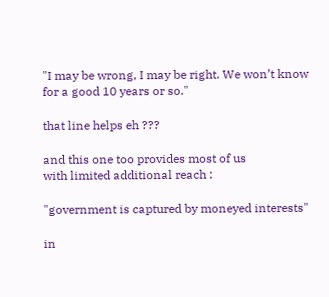"I may be wrong, I may be right. We won’t know for a good 10 years or so."

that line helps eh ???

and this one too provides most of us
with limited additional reach :

"government is captured by moneyed interests"

in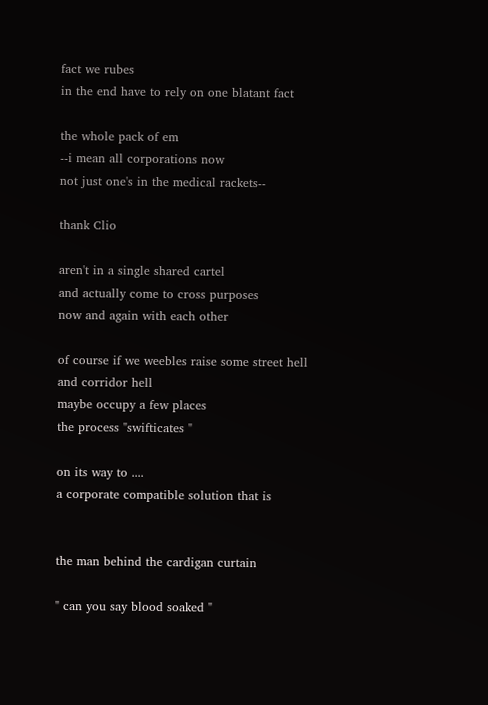fact we rubes
in the end have to rely on one blatant fact

the whole pack of em
--i mean all corporations now
not just one's in the medical rackets--

thank Clio

aren't in a single shared cartel
and actually come to cross purposes
now and again with each other

of course if we weebles raise some street hell
and corridor hell
maybe occupy a few places
the process "swifticates "

on its way to ....
a corporate compatible solution that is


the man behind the cardigan curtain

" can you say blood soaked "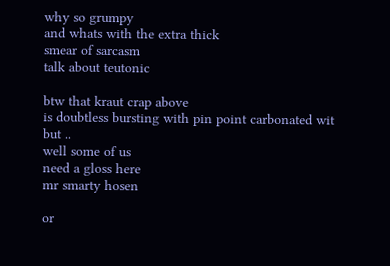why so grumpy
and whats with the extra thick
smear of sarcasm
talk about teutonic

btw that kraut crap above
is doubtless bursting with pin point carbonated wit
but ..
well some of us
need a gloss here
mr smarty hosen

or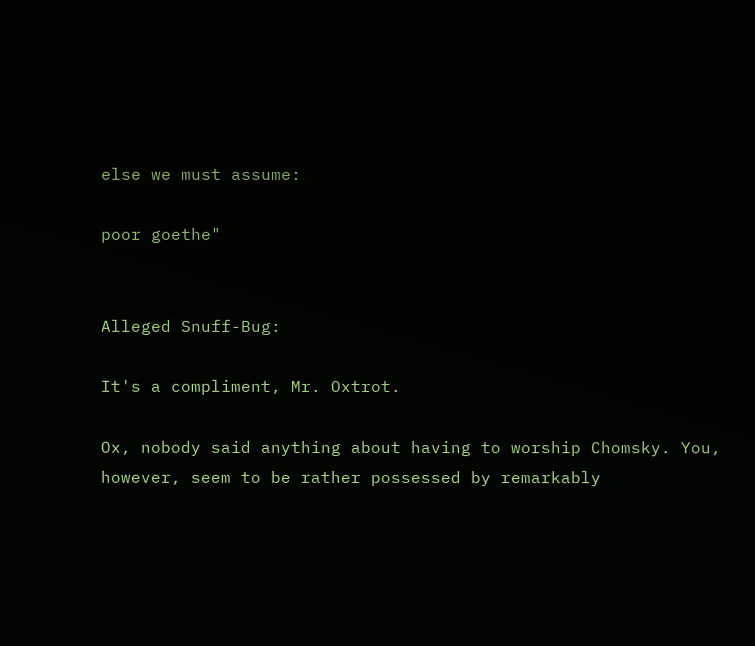else we must assume:

poor goethe"


Alleged Snuff-Bug:

It's a compliment, Mr. Oxtrot.

Ox, nobody said anything about having to worship Chomsky. You, however, seem to be rather possessed by remarkably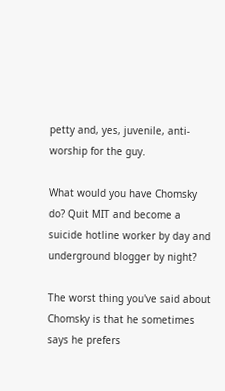petty and, yes, juvenile, anti-worship for the guy.

What would you have Chomsky do? Quit MIT and become a suicide hotline worker by day and underground blogger by night?

The worst thing you've said about Chomsky is that he sometimes says he prefers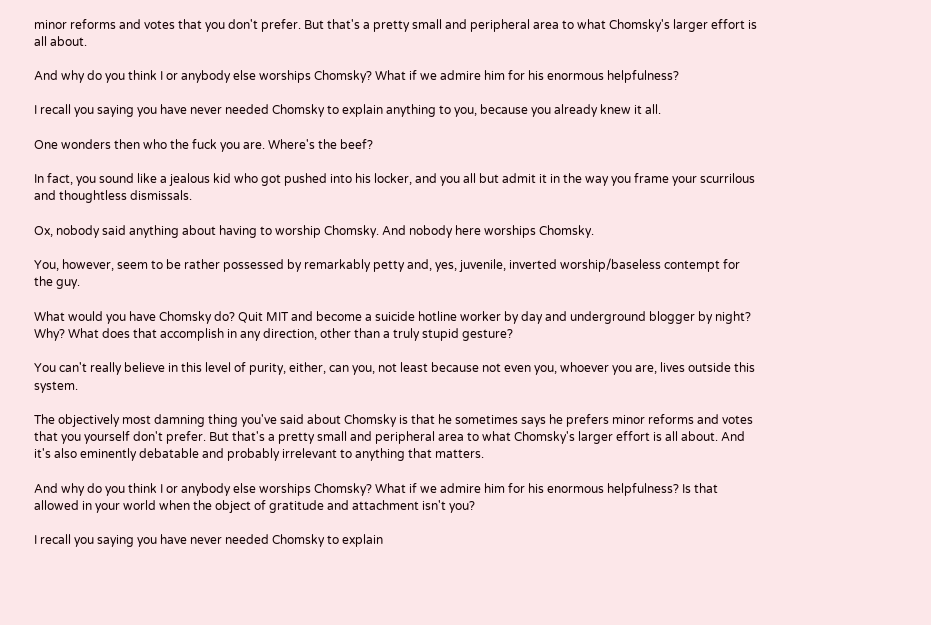minor reforms and votes that you don't prefer. But that's a pretty small and peripheral area to what Chomsky's larger effort is all about.

And why do you think I or anybody else worships Chomsky? What if we admire him for his enormous helpfulness?

I recall you saying you have never needed Chomsky to explain anything to you, because you already knew it all.

One wonders then who the fuck you are. Where's the beef?

In fact, you sound like a jealous kid who got pushed into his locker, and you all but admit it in the way you frame your scurrilous and thoughtless dismissals.

Ox, nobody said anything about having to worship Chomsky. And nobody here worships Chomsky.

You, however, seem to be rather possessed by remarkably petty and, yes, juvenile, inverted worship/baseless contempt for the guy.

What would you have Chomsky do? Quit MIT and become a suicide hotline worker by day and underground blogger by night? Why? What does that accomplish in any direction, other than a truly stupid gesture?

You can't really believe in this level of purity, either, can you, not least because not even you, whoever you are, lives outside this system.

The objectively most damning thing you've said about Chomsky is that he sometimes says he prefers minor reforms and votes that you yourself don't prefer. But that's a pretty small and peripheral area to what Chomsky's larger effort is all about. And it's also eminently debatable and probably irrelevant to anything that matters.

And why do you think I or anybody else worships Chomsky? What if we admire him for his enormous helpfulness? Is that allowed in your world when the object of gratitude and attachment isn't you?

I recall you saying you have never needed Chomsky to explain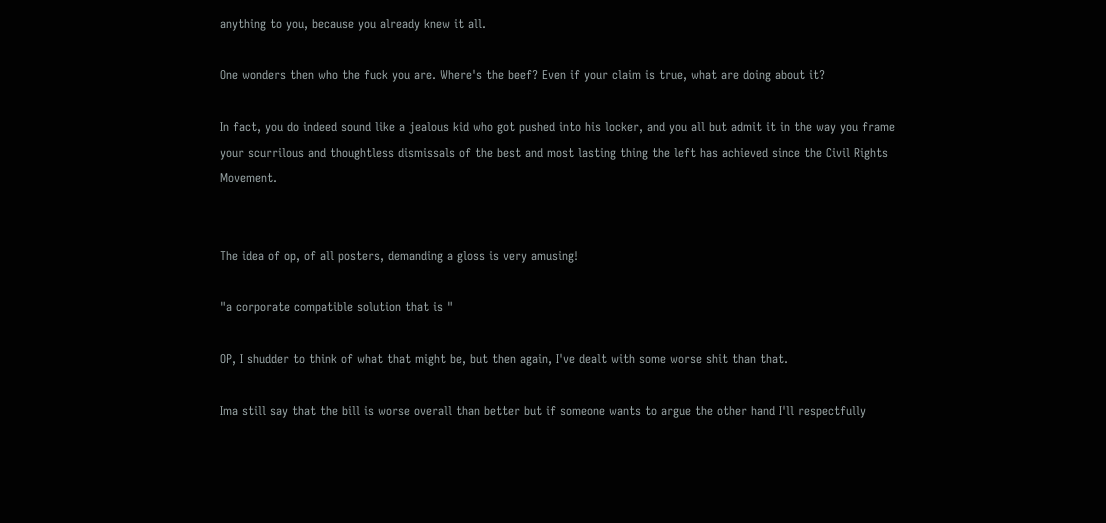anything to you, because you already knew it all.

One wonders then who the fuck you are. Where's the beef? Even if your claim is true, what are doing about it?

In fact, you do indeed sound like a jealous kid who got pushed into his locker, and you all but admit it in the way you frame your scurrilous and thoughtless dismissals of the best and most lasting thing the left has achieved since the Civil Rights Movement.


The idea of op, of all posters, demanding a gloss is very amusing!

"a corporate compatible solution that is "

OP, I shudder to think of what that might be, but then again, I've dealt with some worse shit than that.

Ima still say that the bill is worse overall than better but if someone wants to argue the other hand I'll respectfully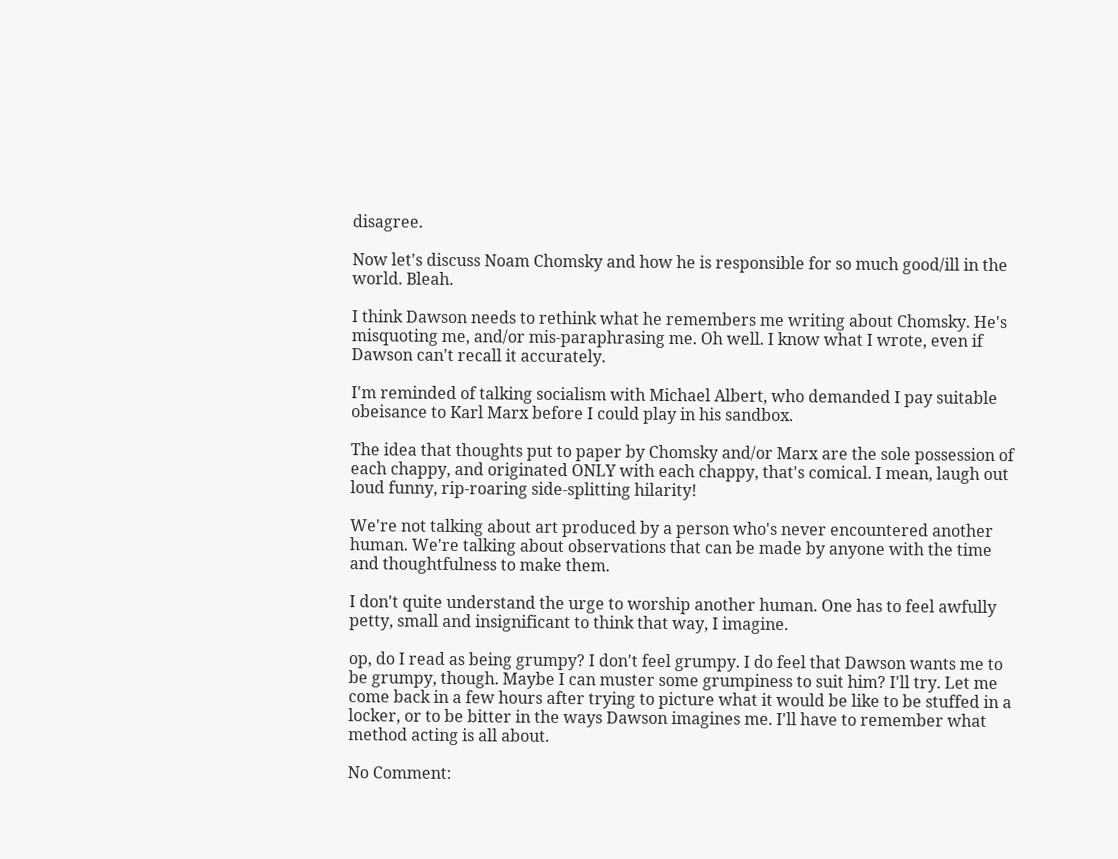disagree.

Now let's discuss Noam Chomsky and how he is responsible for so much good/ill in the world. Bleah.

I think Dawson needs to rethink what he remembers me writing about Chomsky. He's misquoting me, and/or mis-paraphrasing me. Oh well. I know what I wrote, even if Dawson can't recall it accurately.

I'm reminded of talking socialism with Michael Albert, who demanded I pay suitable obeisance to Karl Marx before I could play in his sandbox.

The idea that thoughts put to paper by Chomsky and/or Marx are the sole possession of each chappy, and originated ONLY with each chappy, that's comical. I mean, laugh out loud funny, rip-roaring side-splitting hilarity!

We're not talking about art produced by a person who's never encountered another human. We're talking about observations that can be made by anyone with the time and thoughtfulness to make them.

I don't quite understand the urge to worship another human. One has to feel awfully petty, small and insignificant to think that way, I imagine.

op, do I read as being grumpy? I don't feel grumpy. I do feel that Dawson wants me to be grumpy, though. Maybe I can muster some grumpiness to suit him? I'll try. Let me come back in a few hours after trying to picture what it would be like to be stuffed in a locker, or to be bitter in the ways Dawson imagines me. I'll have to remember what method acting is all about.

No Comment: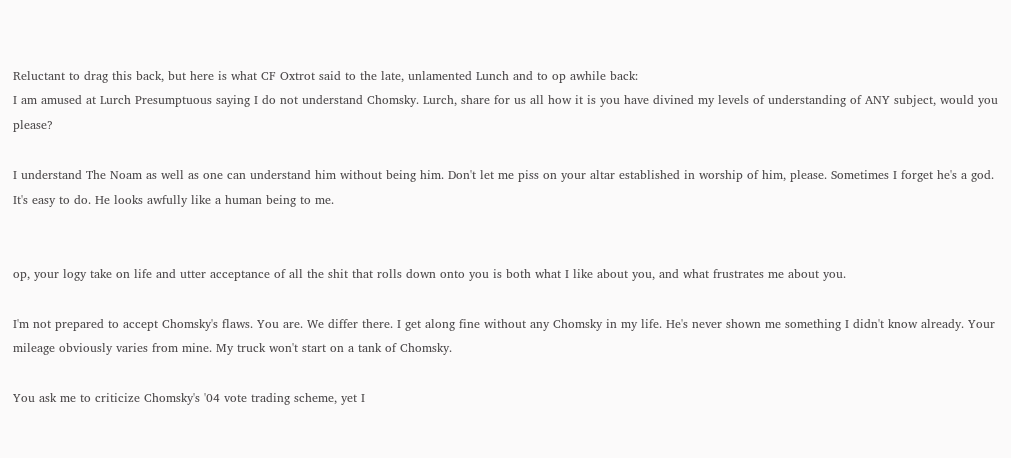Reluctant to drag this back, but here is what CF Oxtrot said to the late, unlamented Lunch and to op awhile back:
I am amused at Lurch Presumptuous saying I do not understand Chomsky. Lurch, share for us all how it is you have divined my levels of understanding of ANY subject, would you please?

I understand The Noam as well as one can understand him without being him. Don't let me piss on your altar established in worship of him, please. Sometimes I forget he's a god. It's easy to do. He looks awfully like a human being to me.


op, your logy take on life and utter acceptance of all the shit that rolls down onto you is both what I like about you, and what frustrates me about you.

I'm not prepared to accept Chomsky's flaws. You are. We differ there. I get along fine without any Chomsky in my life. He's never shown me something I didn't know already. Your mileage obviously varies from mine. My truck won't start on a tank of Chomsky.

You ask me to criticize Chomsky's '04 vote trading scheme, yet I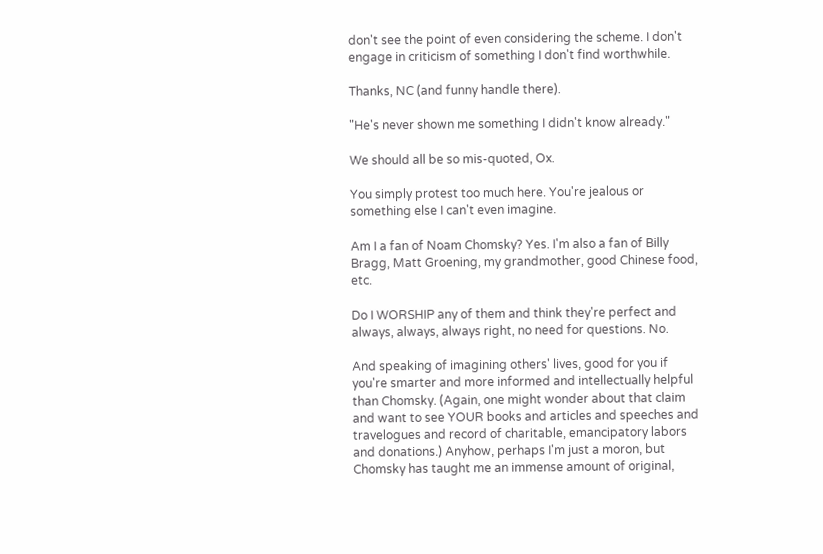don't see the point of even considering the scheme. I don't engage in criticism of something I don't find worthwhile.

Thanks, NC (and funny handle there).

"He's never shown me something I didn't know already."

We should all be so mis-quoted, Ox.

You simply protest too much here. You're jealous or something else I can't even imagine.

Am I a fan of Noam Chomsky? Yes. I'm also a fan of Billy Bragg, Matt Groening, my grandmother, good Chinese food, etc.

Do I WORSHIP any of them and think they're perfect and always, always, always right, no need for questions. No.

And speaking of imagining others' lives, good for you if you're smarter and more informed and intellectually helpful than Chomsky. (Again, one might wonder about that claim and want to see YOUR books and articles and speeches and travelogues and record of charitable, emancipatory labors and donations.) Anyhow, perhaps I'm just a moron, but Chomsky has taught me an immense amount of original,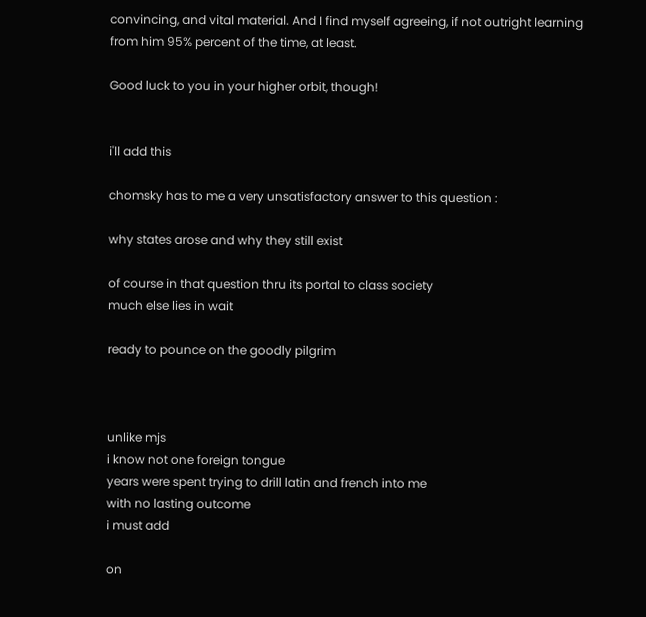convincing, and vital material. And I find myself agreeing, if not outright learning from him 95% percent of the time, at least.

Good luck to you in your higher orbit, though!


i'll add this

chomsky has to me a very unsatisfactory answer to this question :

why states arose and why they still exist

of course in that question thru its portal to class society
much else lies in wait

ready to pounce on the goodly pilgrim



unlike mjs
i know not one foreign tongue
years were spent trying to drill latin and french into me
with no lasting outcome
i must add

on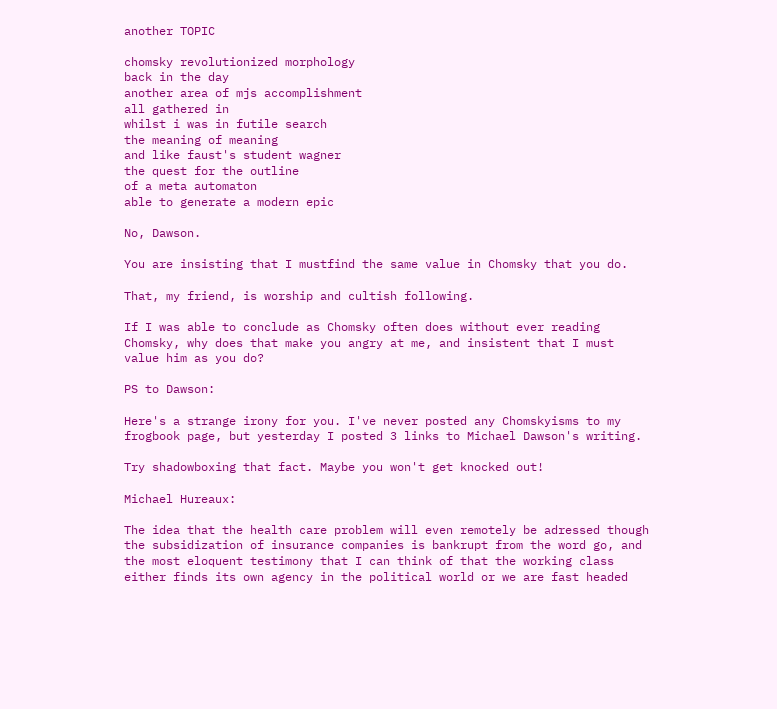another TOPIC

chomsky revolutionized morphology
back in the day
another area of mjs accomplishment
all gathered in
whilst i was in futile search
the meaning of meaning
and like faust's student wagner
the quest for the outline
of a meta automaton
able to generate a modern epic

No, Dawson.

You are insisting that I mustfind the same value in Chomsky that you do.

That, my friend, is worship and cultish following.

If I was able to conclude as Chomsky often does without ever reading Chomsky, why does that make you angry at me, and insistent that I must value him as you do?

PS to Dawson:

Here's a strange irony for you. I've never posted any Chomskyisms to my frogbook page, but yesterday I posted 3 links to Michael Dawson's writing.

Try shadowboxing that fact. Maybe you won't get knocked out!

Michael Hureaux:

The idea that the health care problem will even remotely be adressed though the subsidization of insurance companies is bankrupt from the word go, and the most eloquent testimony that I can think of that the working class either finds its own agency in the political world or we are fast headed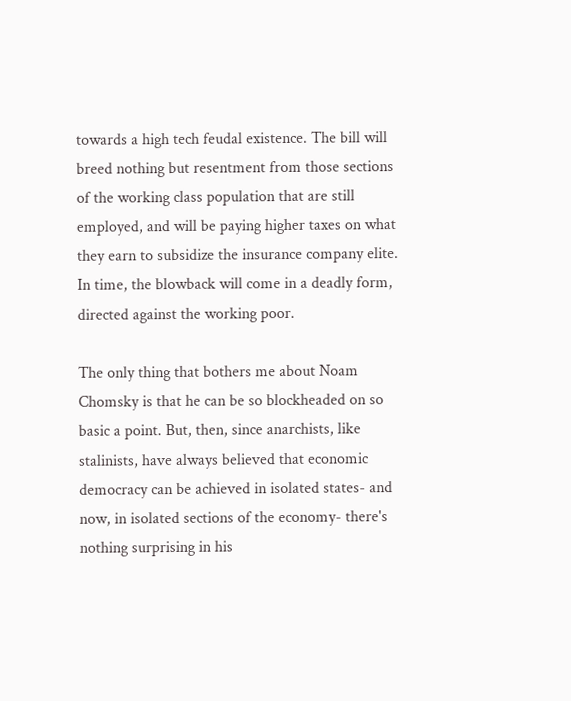towards a high tech feudal existence. The bill will breed nothing but resentment from those sections of the working class population that are still employed, and will be paying higher taxes on what they earn to subsidize the insurance company elite. In time, the blowback will come in a deadly form, directed against the working poor.

The only thing that bothers me about Noam Chomsky is that he can be so blockheaded on so basic a point. But, then, since anarchists, like stalinists, have always believed that economic democracy can be achieved in isolated states- and now, in isolated sections of the economy- there's nothing surprising in his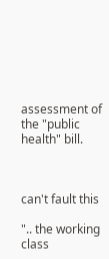assessment of the "public health" bill.



can't fault this

".. the working class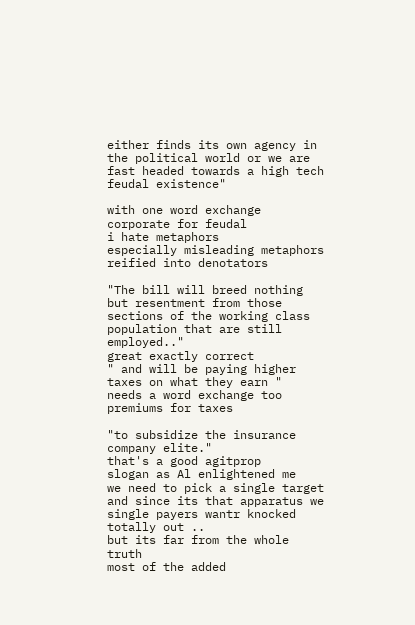either finds its own agency in the political world or we are fast headed towards a high tech feudal existence"

with one word exchange
corporate for feudal
i hate metaphors
especially misleading metaphors
reified into denotators

"The bill will breed nothing but resentment from those sections of the working class population that are still employed.."
great exactly correct
" and will be paying higher taxes on what they earn "
needs a word exchange too
premiums for taxes

"to subsidize the insurance company elite."
that's a good agitprop
slogan as Al enlightened me
we need to pick a single target
and since its that apparatus we single payers wantr knocked totally out ..
but its far from the whole truth
most of the added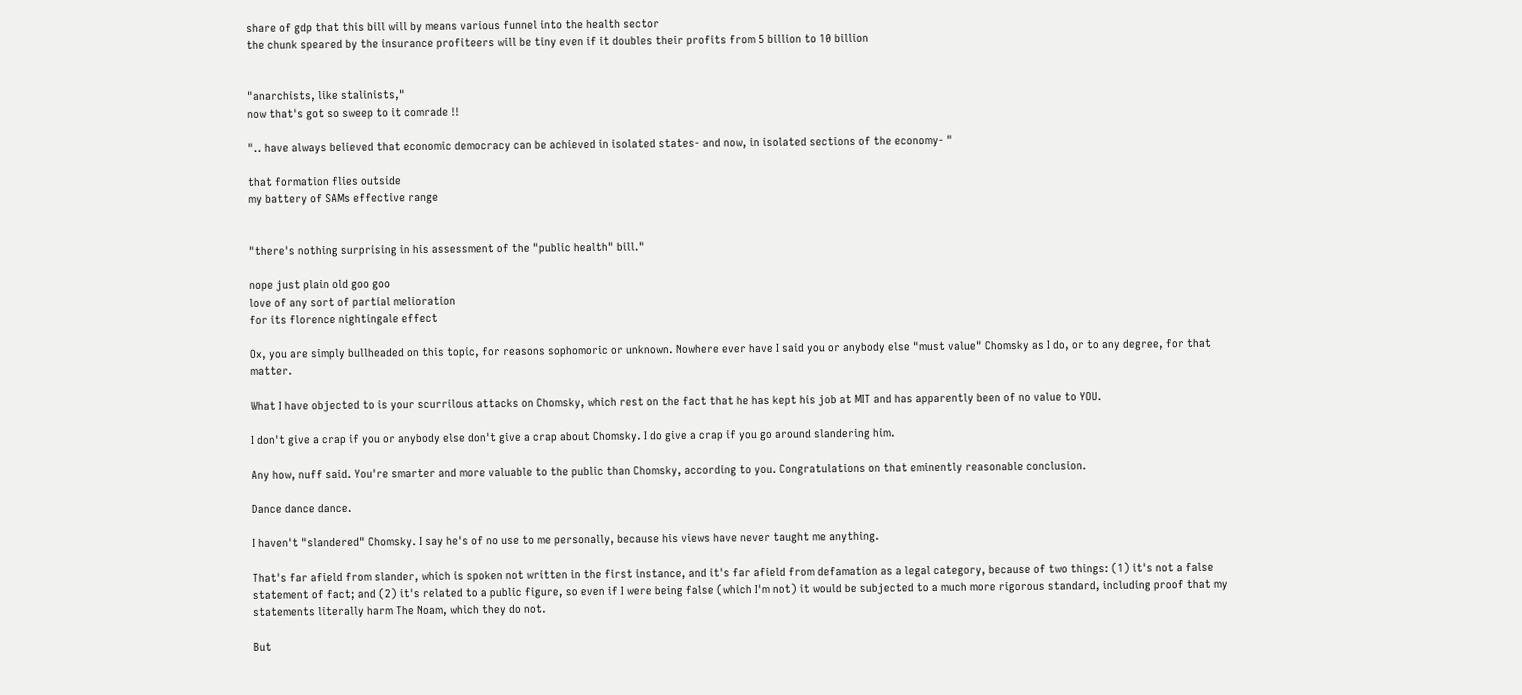share of gdp that this bill will by means various funnel into the health sector
the chunk speared by the insurance profiteers will be tiny even if it doubles their profits from 5 billion to 10 billion


"anarchists, like stalinists,"
now that's got so sweep to it comrade !!

".. have always believed that economic democracy can be achieved in isolated states- and now, in isolated sections of the economy- "

that formation flies outside
my battery of SAMs effective range


"there's nothing surprising in his assessment of the "public health" bill."

nope just plain old goo goo
love of any sort of partial melioration
for its florence nightingale effect

Ox, you are simply bullheaded on this topic, for reasons sophomoric or unknown. Nowhere ever have I said you or anybody else "must value" Chomsky as I do, or to any degree, for that matter.

What I have objected to is your scurrilous attacks on Chomsky, which rest on the fact that he has kept his job at MIT and has apparently been of no value to YOU.

I don't give a crap if you or anybody else don't give a crap about Chomsky. I do give a crap if you go around slandering him.

Any how, nuff said. You're smarter and more valuable to the public than Chomsky, according to you. Congratulations on that eminently reasonable conclusion.

Dance dance dance.

I haven't "slandered" Chomsky. I say he's of no use to me personally, because his views have never taught me anything.

That's far afield from slander, which is spoken not written in the first instance, and it's far afield from defamation as a legal category, because of two things: (1) it's not a false statement of fact; and (2) it's related to a public figure, so even if I were being false (which I'm not) it would be subjected to a much more rigorous standard, including proof that my statements literally harm The Noam, which they do not.

But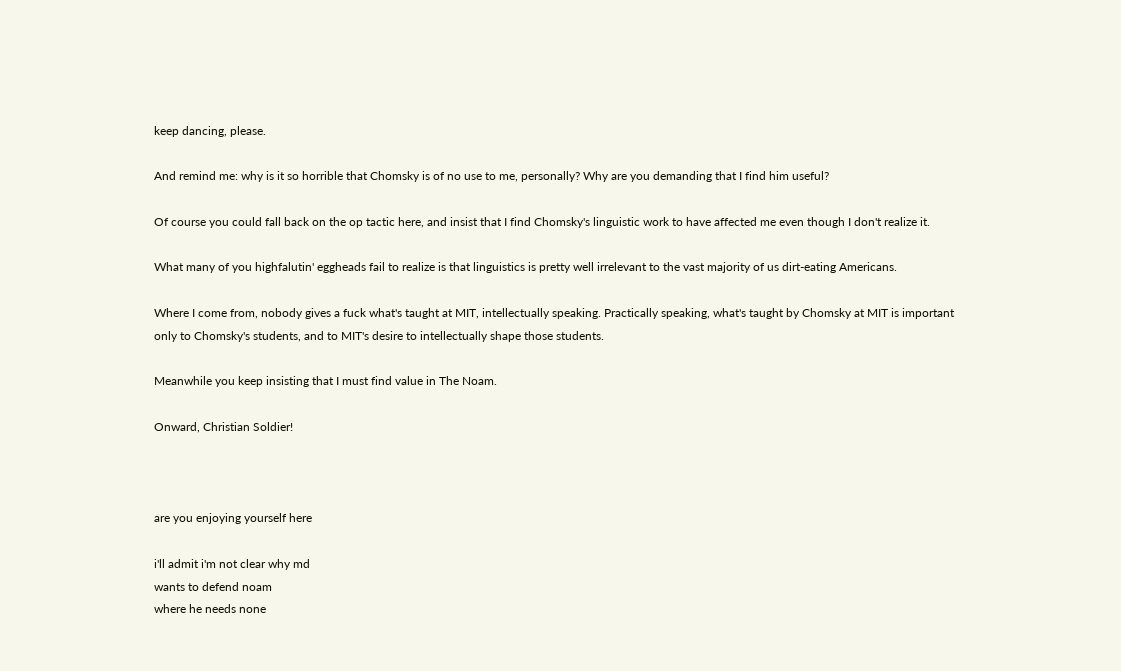keep dancing, please.

And remind me: why is it so horrible that Chomsky is of no use to me, personally? Why are you demanding that I find him useful?

Of course you could fall back on the op tactic here, and insist that I find Chomsky's linguistic work to have affected me even though I don't realize it.

What many of you highfalutin' eggheads fail to realize is that linguistics is pretty well irrelevant to the vast majority of us dirt-eating Americans.

Where I come from, nobody gives a fuck what's taught at MIT, intellectually speaking. Practically speaking, what's taught by Chomsky at MIT is important only to Chomsky's students, and to MIT's desire to intellectually shape those students.

Meanwhile you keep insisting that I must find value in The Noam.

Onward, Christian Soldier!



are you enjoying yourself here

i'll admit i'm not clear why md
wants to defend noam
where he needs none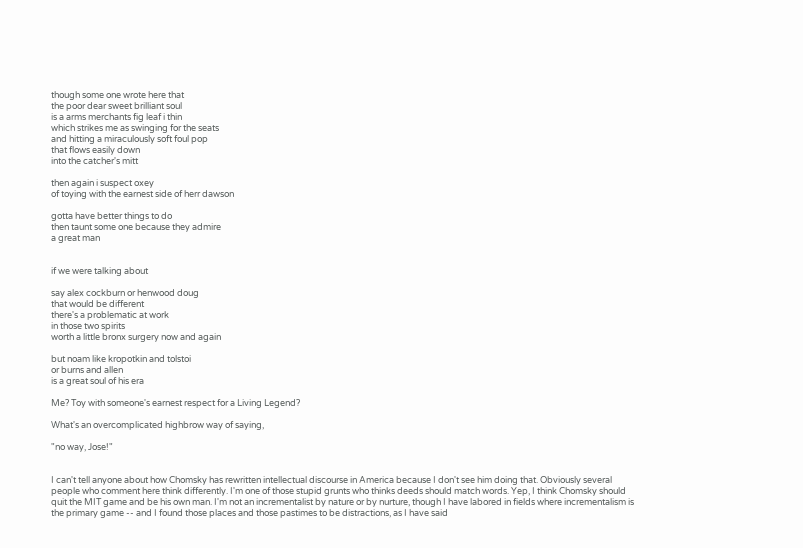though some one wrote here that
the poor dear sweet brilliant soul
is a arms merchants fig leaf i thin
which strikes me as swinging for the seats
and hitting a miraculously soft foul pop
that flows easily down
into the catcher's mitt

then again i suspect oxey
of toying with the earnest side of herr dawson

gotta have better things to do
then taunt some one because they admire
a great man


if we were talking about

say alex cockburn or henwood doug
that would be different
there's a problematic at work
in those two spirits
worth a little bronx surgery now and again

but noam like kropotkin and tolstoi
or burns and allen
is a great soul of his era

Me? Toy with someone's earnest respect for a Living Legend?

What's an overcomplicated highbrow way of saying,

"no way, Jose!"


I can't tell anyone about how Chomsky has rewritten intellectual discourse in America because I don't see him doing that. Obviously several people who comment here think differently. I'm one of those stupid grunts who thinks deeds should match words. Yep, I think Chomsky should quit the MIT game and be his own man. I'm not an incrementalist by nature or by nurture, though I have labored in fields where incrementalism is the primary game -- and I found those places and those pastimes to be distractions, as I have said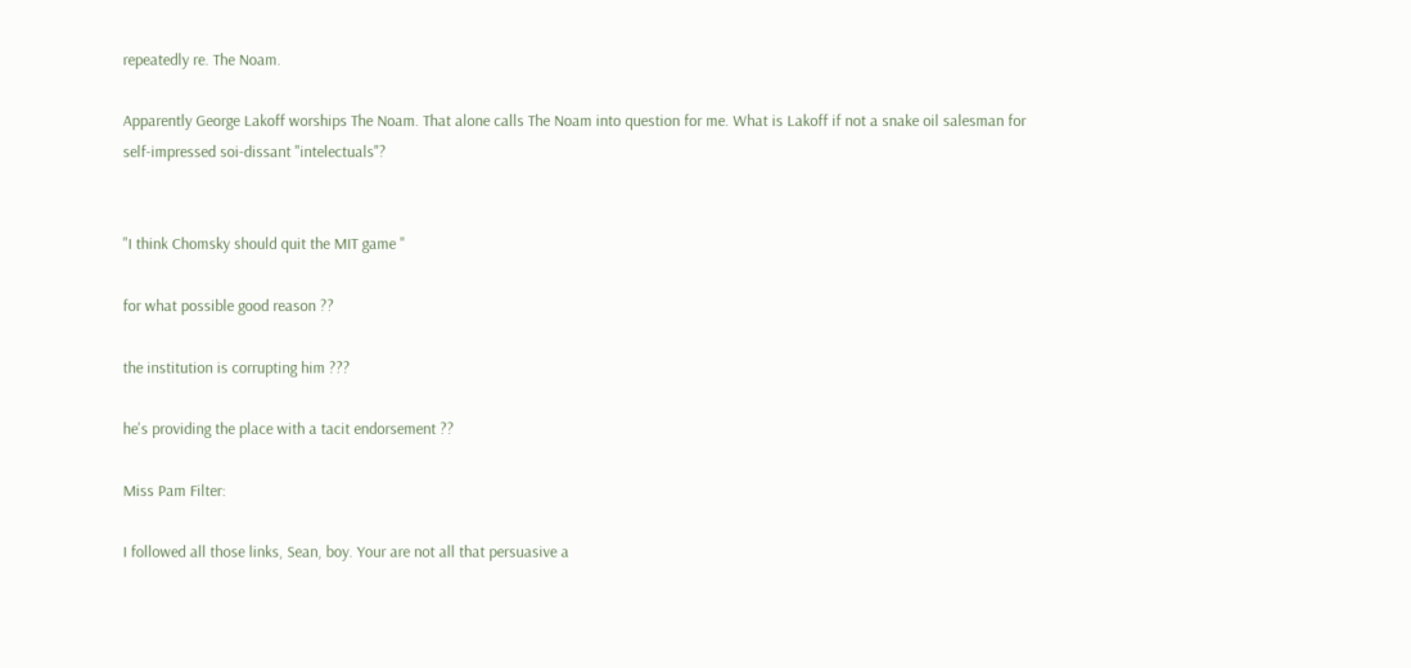repeatedly re. The Noam.

Apparently George Lakoff worships The Noam. That alone calls The Noam into question for me. What is Lakoff if not a snake oil salesman for self-impressed soi-dissant "intelectuals"?


"I think Chomsky should quit the MIT game "

for what possible good reason ??

the institution is corrupting him ???

he's providing the place with a tacit endorsement ??

Miss Pam Filter:

I followed all those links, Sean, boy. Your are not all that persuasive a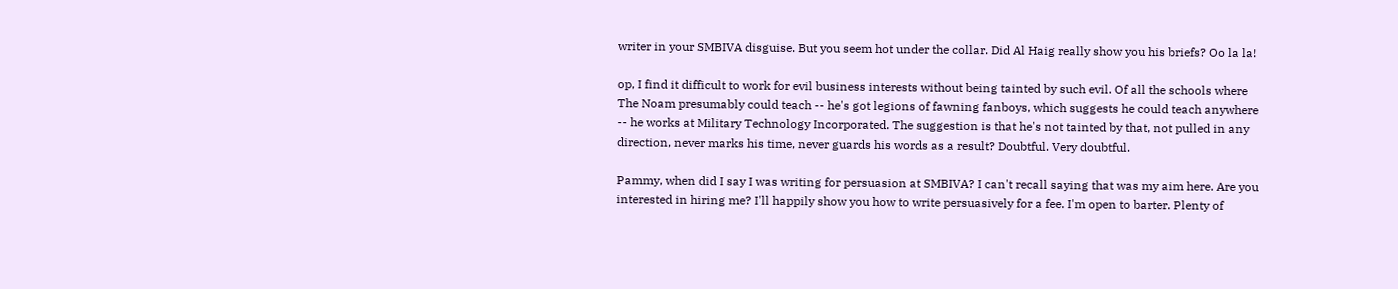writer in your SMBIVA disguise. But you seem hot under the collar. Did Al Haig really show you his briefs? Oo la la!

op, I find it difficult to work for evil business interests without being tainted by such evil. Of all the schools where The Noam presumably could teach -- he's got legions of fawning fanboys, which suggests he could teach anywhere -- he works at Military Technology Incorporated. The suggestion is that he's not tainted by that, not pulled in any direction, never marks his time, never guards his words as a result? Doubtful. Very doubtful.

Pammy, when did I say I was writing for persuasion at SMBIVA? I can't recall saying that was my aim here. Are you interested in hiring me? I'll happily show you how to write persuasively for a fee. I'm open to barter. Plenty of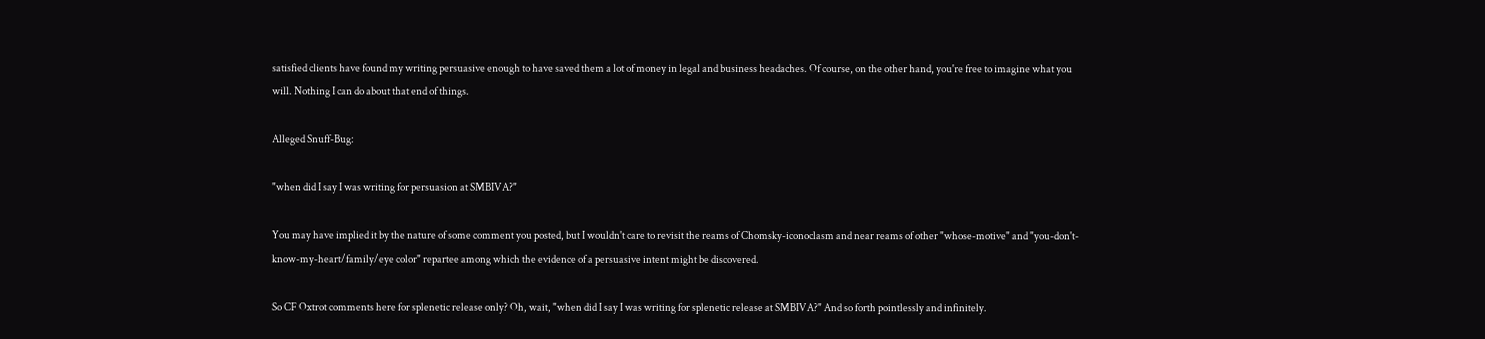satisfied clients have found my writing persuasive enough to have saved them a lot of money in legal and business headaches. Of course, on the other hand, you're free to imagine what you will. Nothing I can do about that end of things.

Alleged Snuff-Bug:

"when did I say I was writing for persuasion at SMBIVA?"

You may have implied it by the nature of some comment you posted, but I wouldn't care to revisit the reams of Chomsky-iconoclasm and near reams of other "whose-motive" and "you-don't-know-my-heart/family/eye color" repartee among which the evidence of a persuasive intent might be discovered.

So CF Oxtrot comments here for splenetic release only? Oh, wait, "when did I say I was writing for splenetic release at SMBIVA?" And so forth pointlessly and infinitely.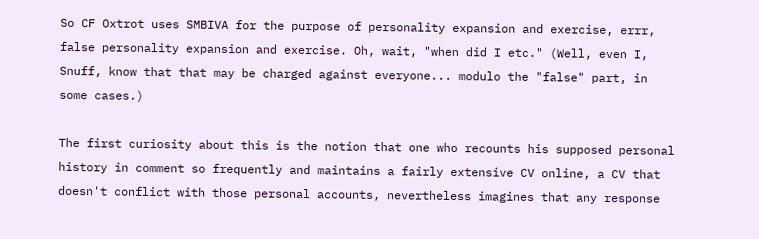So CF Oxtrot uses SMBIVA for the purpose of personality expansion and exercise, errr, false personality expansion and exercise. Oh, wait, "when did I etc." (Well, even I, Snuff, know that that may be charged against everyone... modulo the "false" part, in some cases.)

The first curiosity about this is the notion that one who recounts his supposed personal history in comment so frequently and maintains a fairly extensive CV online, a CV that doesn't conflict with those personal accounts, nevertheless imagines that any response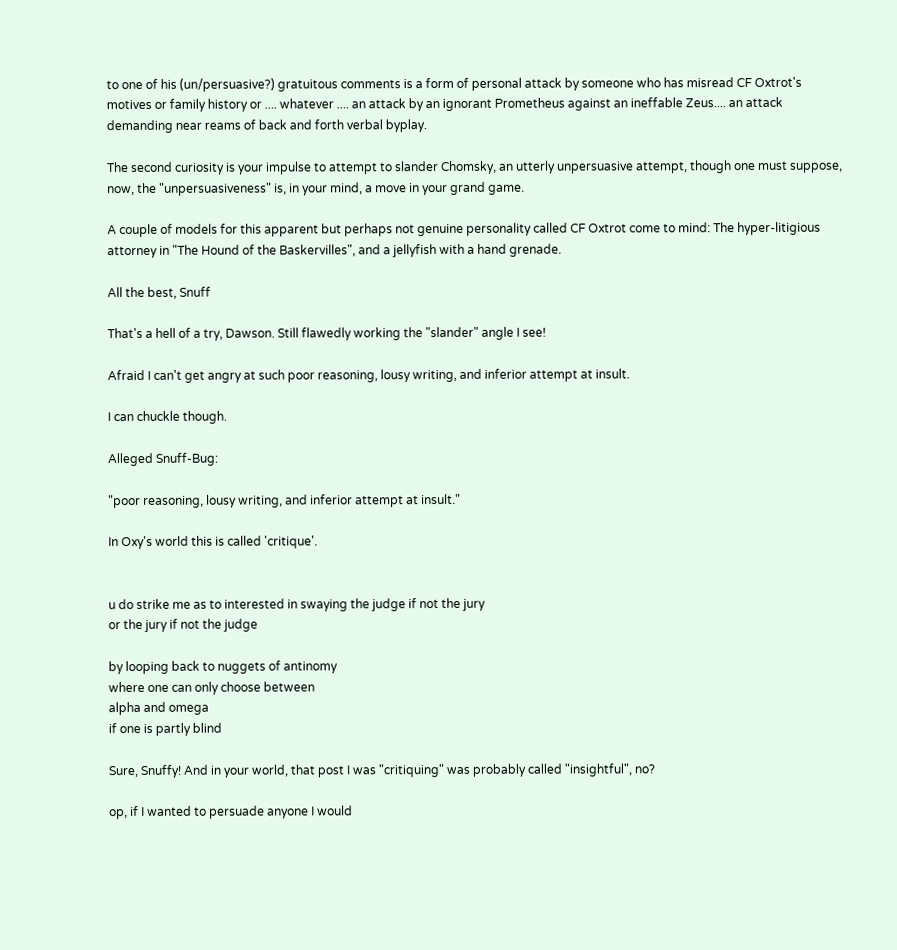to one of his (un/persuasive?) gratuitous comments is a form of personal attack by someone who has misread CF Oxtrot's motives or family history or .... whatever .... an attack by an ignorant Prometheus against an ineffable Zeus.... an attack demanding near reams of back and forth verbal byplay.

The second curiosity is your impulse to attempt to slander Chomsky, an utterly unpersuasive attempt, though one must suppose, now, the "unpersuasiveness" is, in your mind, a move in your grand game.

A couple of models for this apparent but perhaps not genuine personality called CF Oxtrot come to mind: The hyper-litigious attorney in "The Hound of the Baskervilles", and a jellyfish with a hand grenade.

All the best, Snuff

That's a hell of a try, Dawson. Still flawedly working the "slander" angle I see!

Afraid I can't get angry at such poor reasoning, lousy writing, and inferior attempt at insult.

I can chuckle though.

Alleged Snuff-Bug:

"poor reasoning, lousy writing, and inferior attempt at insult."

In Oxy's world this is called 'critique'.


u do strike me as to interested in swaying the judge if not the jury
or the jury if not the judge

by looping back to nuggets of antinomy
where one can only choose between
alpha and omega
if one is partly blind

Sure, Snuffy! And in your world, that post I was "critiquing" was probably called "insightful", no?

op, if I wanted to persuade anyone I would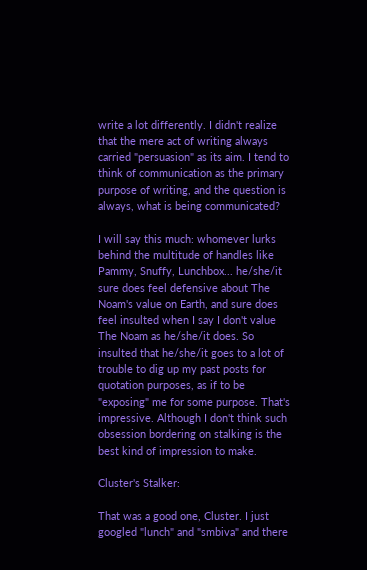write a lot differently. I didn't realize that the mere act of writing always carried "persuasion" as its aim. I tend to think of communication as the primary purpose of writing, and the question is always, what is being communicated?

I will say this much: whomever lurks behind the multitude of handles like Pammy, Snuffy, Lunchbox... he/she/it sure does feel defensive about The Noam's value on Earth, and sure does feel insulted when I say I don't value The Noam as he/she/it does. So insulted that he/she/it goes to a lot of trouble to dig up my past posts for quotation purposes, as if to be "exposing" me for some purpose. That's impressive. Although I don't think such obsession bordering on stalking is the best kind of impression to make.

Cluster's Stalker:

That was a good one, Cluster. I just googled "lunch" and "smbiva" and there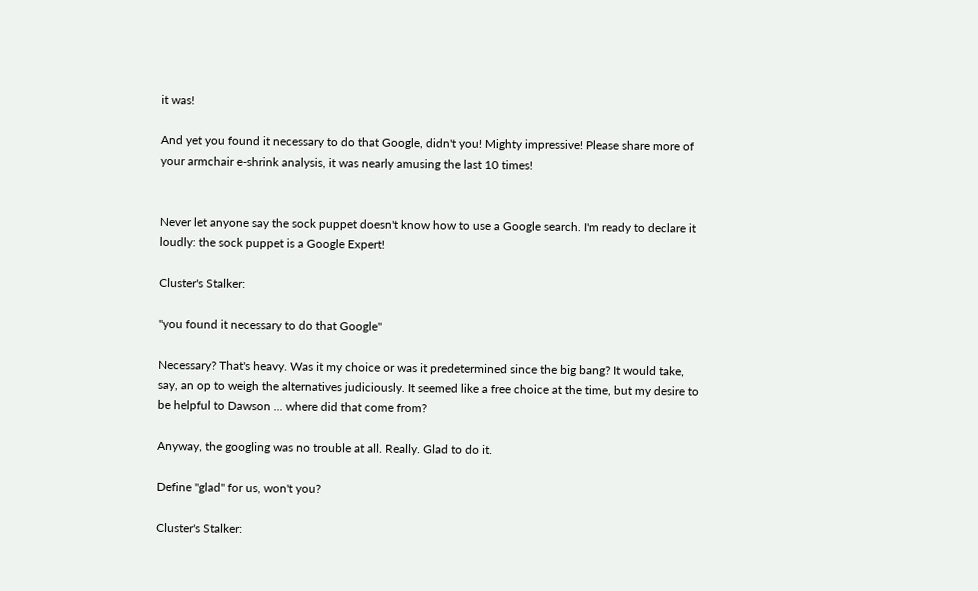it was!

And yet you found it necessary to do that Google, didn't you! Mighty impressive! Please share more of your armchair e-shrink analysis, it was nearly amusing the last 10 times!


Never let anyone say the sock puppet doesn't know how to use a Google search. I'm ready to declare it loudly: the sock puppet is a Google Expert!

Cluster's Stalker:

"you found it necessary to do that Google"

Necessary? That's heavy. Was it my choice or was it predetermined since the big bang? It would take, say, an op to weigh the alternatives judiciously. It seemed like a free choice at the time, but my desire to be helpful to Dawson ... where did that come from?

Anyway, the googling was no trouble at all. Really. Glad to do it.

Define "glad" for us, won't you?

Cluster's Stalker: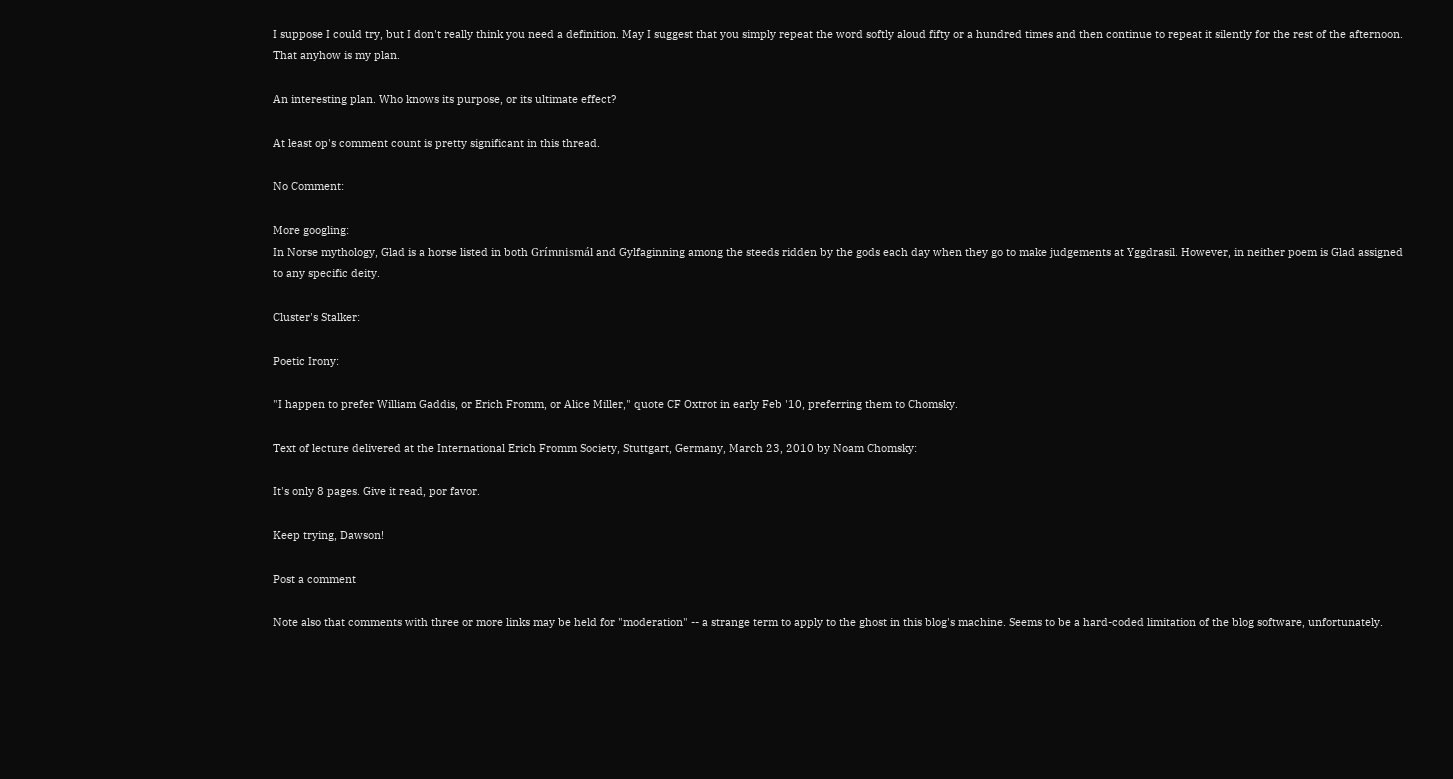I suppose I could try, but I don't really think you need a definition. May I suggest that you simply repeat the word softly aloud fifty or a hundred times and then continue to repeat it silently for the rest of the afternoon. That anyhow is my plan.

An interesting plan. Who knows its purpose, or its ultimate effect?

At least op's comment count is pretty significant in this thread.

No Comment:

More googling:
In Norse mythology, Glad is a horse listed in both Grímnismál and Gylfaginning among the steeds ridden by the gods each day when they go to make judgements at Yggdrasil. However, in neither poem is Glad assigned to any specific deity.

Cluster's Stalker:

Poetic Irony:

"I happen to prefer William Gaddis, or Erich Fromm, or Alice Miller," quote CF Oxtrot in early Feb '10, preferring them to Chomsky.

Text of lecture delivered at the International Erich Fromm Society, Stuttgart, Germany, March 23, 2010 by Noam Chomsky:

It's only 8 pages. Give it read, por favor.

Keep trying, Dawson!

Post a comment

Note also that comments with three or more links may be held for "moderation" -- a strange term to apply to the ghost in this blog's machine. Seems to be a hard-coded limitation of the blog software, unfortunately.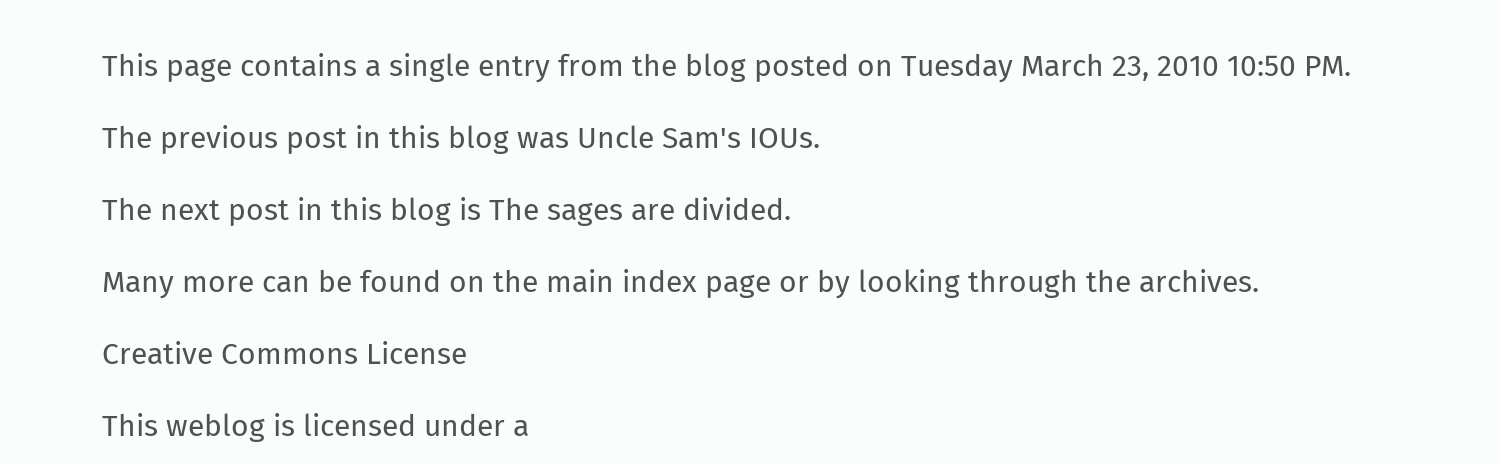This page contains a single entry from the blog posted on Tuesday March 23, 2010 10:50 PM.

The previous post in this blog was Uncle Sam's IOUs.

The next post in this blog is The sages are divided.

Many more can be found on the main index page or by looking through the archives.

Creative Commons License

This weblog is licensed under a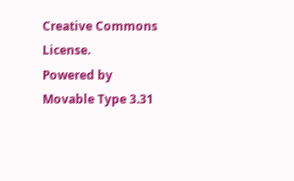Creative Commons License.
Powered by
Movable Type 3.31